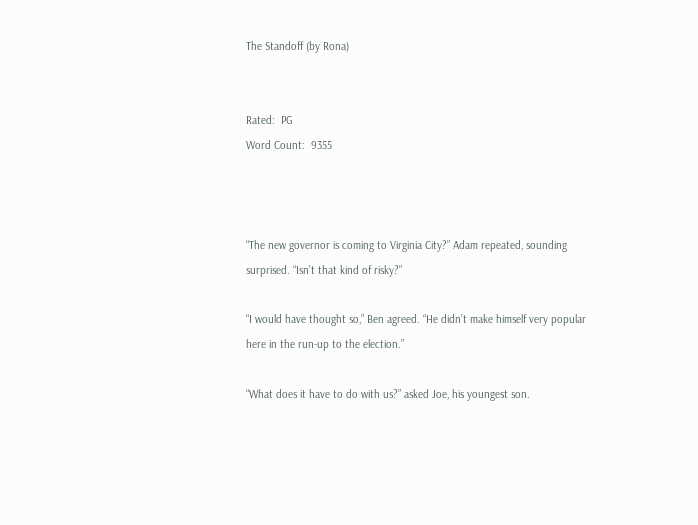The Standoff (by Rona)


Rated:  PG
Word Count:  9355



“The new governor is coming to Virginia City?” Adam repeated, sounding surprised. “Isn’t that kind of risky?”

“I would have thought so,” Ben agreed. “He didn’t make himself very popular here in the run-up to the election.”

“What does it have to do with us?” asked Joe, his youngest son.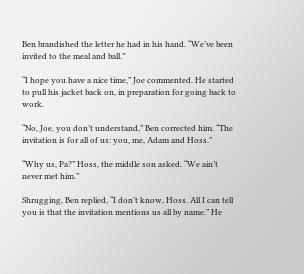Ben brandished the letter he had in his hand. “We’ve been invited to the meal and ball.”

“I hope you have a nice time,” Joe commented. He started to pull his jacket back on, in preparation for going back to work.

“No, Joe, you don’t understand,” Ben corrected him. “The invitation is for all of us: you, me, Adam and Hoss.”

“Why us, Pa?” Hoss, the middle son asked. “We ain’t never met him.”

Shrugging, Ben replied, “I don’t know, Hoss. All I can tell you is that the invitation mentions us all by name.” He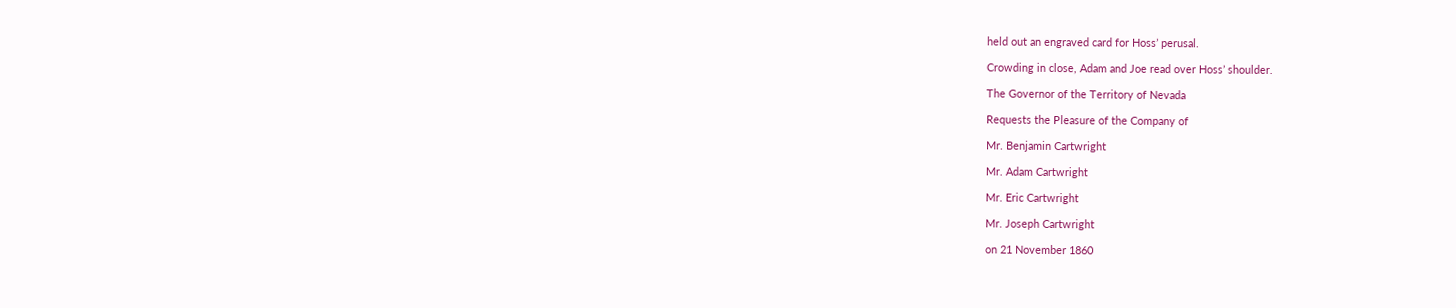held out an engraved card for Hoss’ perusal.

Crowding in close, Adam and Joe read over Hoss’ shoulder.

The Governor of the Territory of Nevada

Requests the Pleasure of the Company of

Mr. Benjamin Cartwright

Mr. Adam Cartwright

Mr. Eric Cartwright

Mr. Joseph Cartwright

on 21 November 1860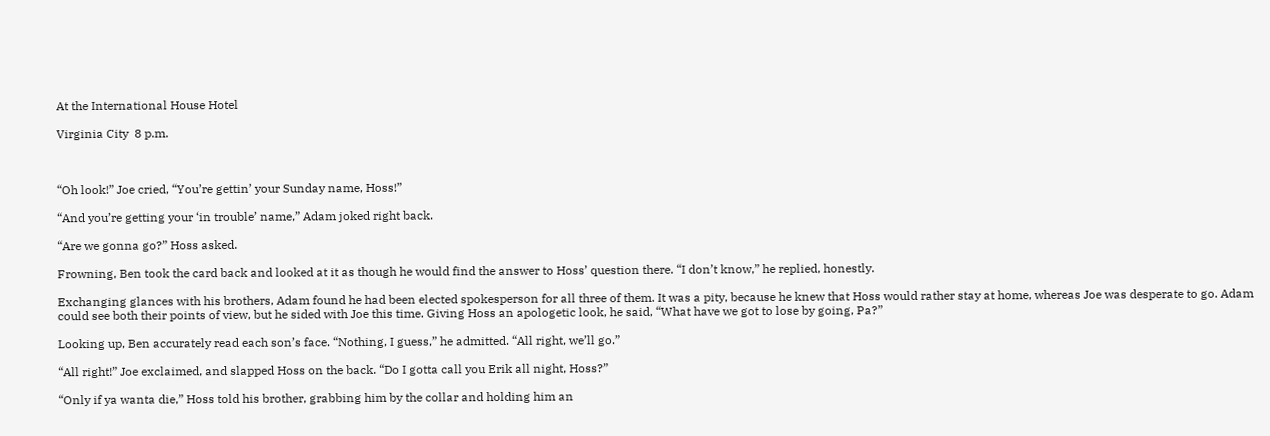At the International House Hotel

Virginia City  8 p.m.



“Oh look!” Joe cried, “You’re gettin’ your Sunday name, Hoss!”

“And you’re getting your ‘in trouble’ name,” Adam joked right back.

“Are we gonna go?” Hoss asked.

Frowning, Ben took the card back and looked at it as though he would find the answer to Hoss’ question there. “I don’t know,” he replied, honestly.

Exchanging glances with his brothers, Adam found he had been elected spokesperson for all three of them. It was a pity, because he knew that Hoss would rather stay at home, whereas Joe was desperate to go. Adam could see both their points of view, but he sided with Joe this time. Giving Hoss an apologetic look, he said, “What have we got to lose by going, Pa?”

Looking up, Ben accurately read each son’s face. “Nothing, I guess,” he admitted. “All right, we’ll go.”

“All right!” Joe exclaimed, and slapped Hoss on the back. “Do I gotta call you Erik all night, Hoss?”

“Only if ya wanta die,” Hoss told his brother, grabbing him by the collar and holding him an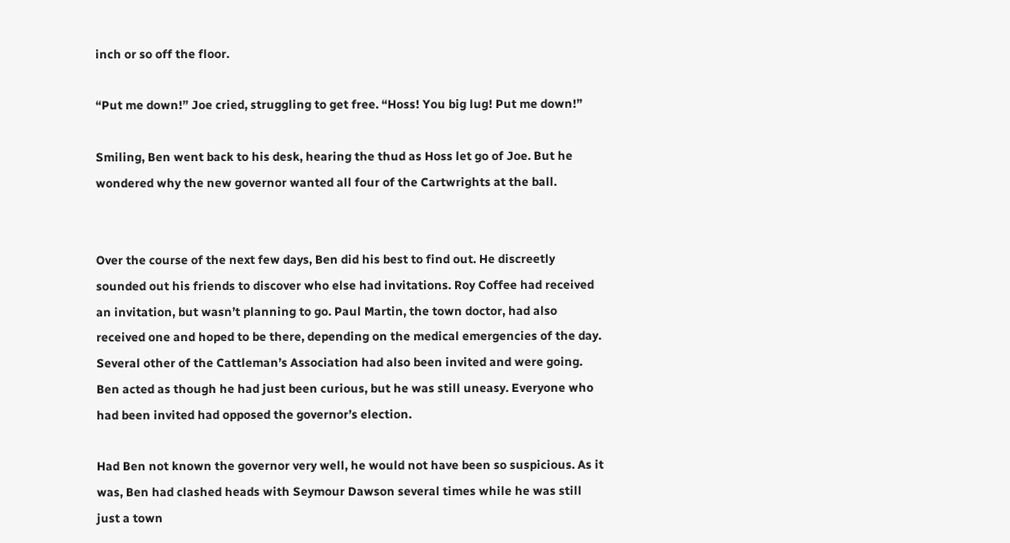inch or so off the floor.

“Put me down!” Joe cried, struggling to get free. “Hoss! You big lug! Put me down!”

Smiling, Ben went back to his desk, hearing the thud as Hoss let go of Joe. But he wondered why the new governor wanted all four of the Cartwrights at the ball.


Over the course of the next few days, Ben did his best to find out. He discreetly sounded out his friends to discover who else had invitations. Roy Coffee had received an invitation, but wasn’t planning to go. Paul Martin, the town doctor, had also received one and hoped to be there, depending on the medical emergencies of the day. Several other of the Cattleman’s Association had also been invited and were going. Ben acted as though he had just been curious, but he was still uneasy. Everyone who had been invited had opposed the governor’s election.

Had Ben not known the governor very well, he would not have been so suspicious. As it was, Ben had clashed heads with Seymour Dawson several times while he was still just a town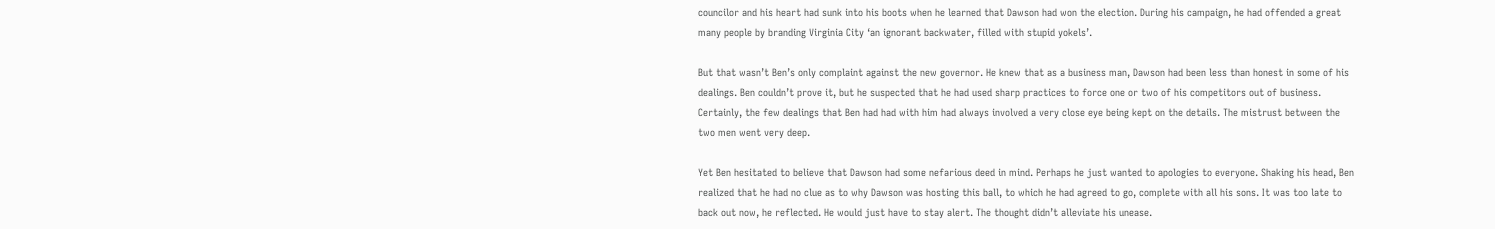councilor and his heart had sunk into his boots when he learned that Dawson had won the election. During his campaign, he had offended a great many people by branding Virginia City ‘an ignorant backwater, filled with stupid yokels’.

But that wasn’t Ben’s only complaint against the new governor. He knew that as a business man, Dawson had been less than honest in some of his dealings. Ben couldn’t prove it, but he suspected that he had used sharp practices to force one or two of his competitors out of business. Certainly, the few dealings that Ben had had with him had always involved a very close eye being kept on the details. The mistrust between the two men went very deep.

Yet Ben hesitated to believe that Dawson had some nefarious deed in mind. Perhaps he just wanted to apologies to everyone. Shaking his head, Ben realized that he had no clue as to why Dawson was hosting this ball, to which he had agreed to go, complete with all his sons. It was too late to back out now, he reflected. He would just have to stay alert. The thought didn’t alleviate his unease.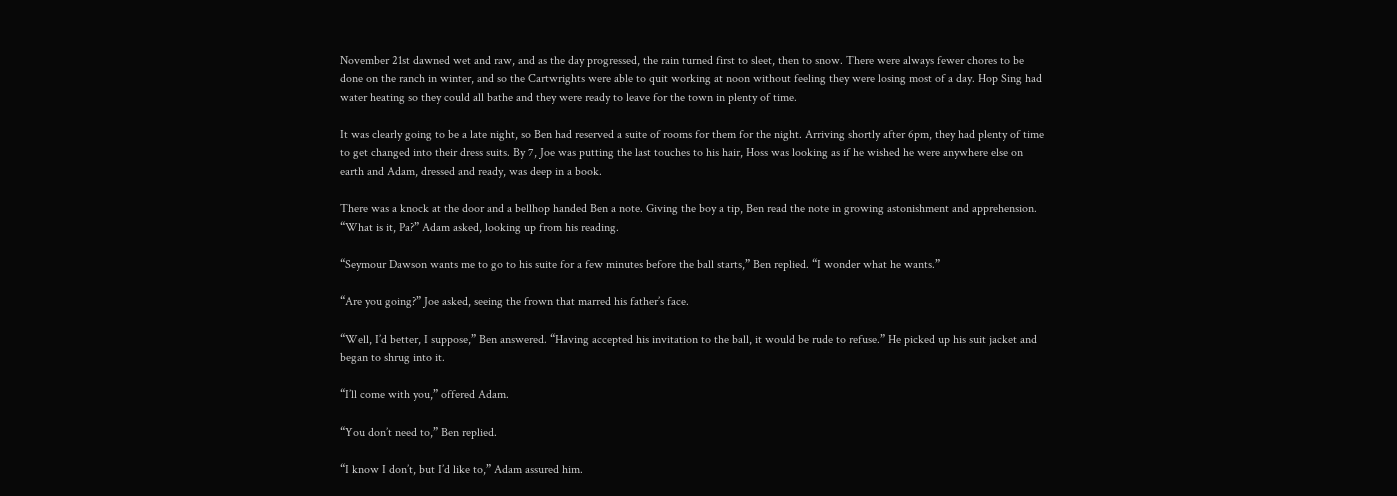November 21st dawned wet and raw, and as the day progressed, the rain turned first to sleet, then to snow. There were always fewer chores to be done on the ranch in winter, and so the Cartwrights were able to quit working at noon without feeling they were losing most of a day. Hop Sing had water heating so they could all bathe and they were ready to leave for the town in plenty of time.

It was clearly going to be a late night, so Ben had reserved a suite of rooms for them for the night. Arriving shortly after 6pm, they had plenty of time to get changed into their dress suits. By 7, Joe was putting the last touches to his hair, Hoss was looking as if he wished he were anywhere else on earth and Adam, dressed and ready, was deep in a book.

There was a knock at the door and a bellhop handed Ben a note. Giving the boy a tip, Ben read the note in growing astonishment and apprehension. “What is it, Pa?” Adam asked, looking up from his reading.

“Seymour Dawson wants me to go to his suite for a few minutes before the ball starts,” Ben replied. “I wonder what he wants.”

“Are you going?” Joe asked, seeing the frown that marred his father’s face.

“Well, I’d better, I suppose,” Ben answered. “Having accepted his invitation to the ball, it would be rude to refuse.” He picked up his suit jacket and began to shrug into it.

“I’ll come with you,” offered Adam.

“You don’t need to,” Ben replied.

“I know I don’t, but I’d like to,” Adam assured him.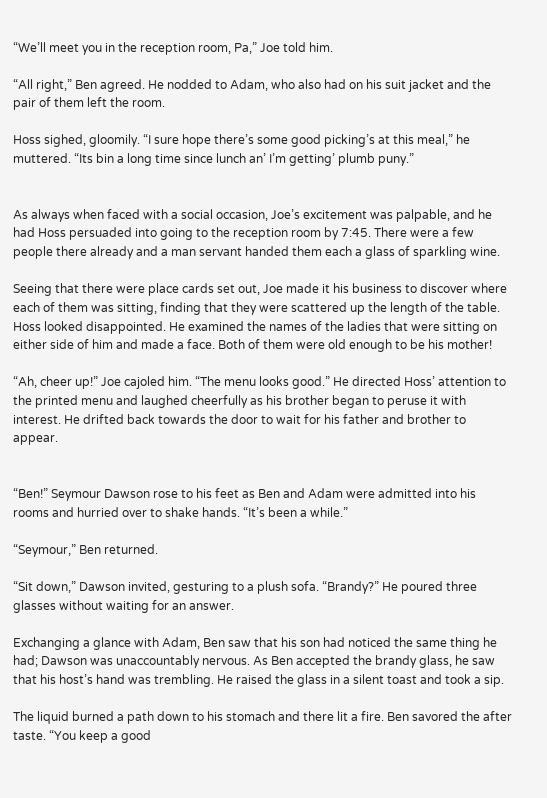“We’ll meet you in the reception room, Pa,” Joe told him.

“All right,” Ben agreed. He nodded to Adam, who also had on his suit jacket and the pair of them left the room.

Hoss sighed, gloomily. “I sure hope there’s some good picking’s at this meal,” he muttered. “Its bin a long time since lunch an’ I’m getting’ plumb puny.”


As always when faced with a social occasion, Joe’s excitement was palpable, and he had Hoss persuaded into going to the reception room by 7:45. There were a few people there already and a man servant handed them each a glass of sparkling wine.

Seeing that there were place cards set out, Joe made it his business to discover where each of them was sitting, finding that they were scattered up the length of the table. Hoss looked disappointed. He examined the names of the ladies that were sitting on either side of him and made a face. Both of them were old enough to be his mother!

“Ah, cheer up!” Joe cajoled him. “The menu looks good.” He directed Hoss’ attention to the printed menu and laughed cheerfully as his brother began to peruse it with interest. He drifted back towards the door to wait for his father and brother to appear.


“Ben!” Seymour Dawson rose to his feet as Ben and Adam were admitted into his rooms and hurried over to shake hands. “It’s been a while.”

“Seymour,” Ben returned.

“Sit down,” Dawson invited, gesturing to a plush sofa. “Brandy?” He poured three glasses without waiting for an answer.

Exchanging a glance with Adam, Ben saw that his son had noticed the same thing he had; Dawson was unaccountably nervous. As Ben accepted the brandy glass, he saw that his host’s hand was trembling. He raised the glass in a silent toast and took a sip.

The liquid burned a path down to his stomach and there lit a fire. Ben savored the after taste. “You keep a good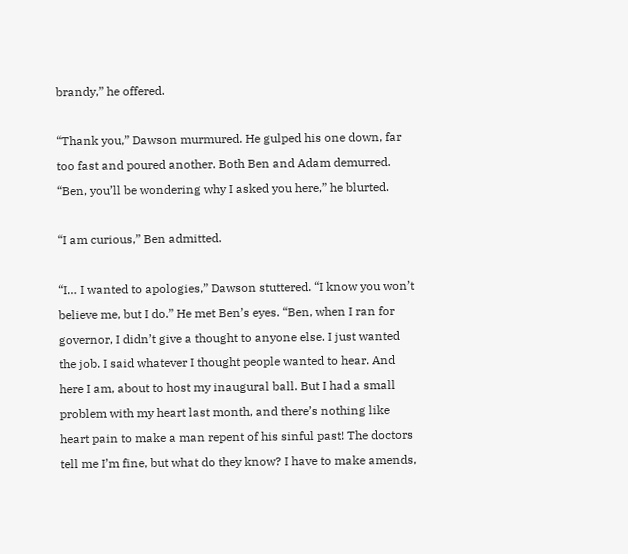brandy,” he offered.

“Thank you,” Dawson murmured. He gulped his one down, far too fast and poured another. Both Ben and Adam demurred. “Ben, you’ll be wondering why I asked you here,” he blurted.

“I am curious,” Ben admitted.

“I… I wanted to apologies,” Dawson stuttered. “I know you won’t believe me, but I do.” He met Ben’s eyes. “Ben, when I ran for governor, I didn’t give a thought to anyone else. I just wanted the job. I said whatever I thought people wanted to hear. And here I am, about to host my inaugural ball. But I had a small problem with my heart last month, and there’s nothing like heart pain to make a man repent of his sinful past! The doctors tell me I’m fine, but what do they know? I have to make amends,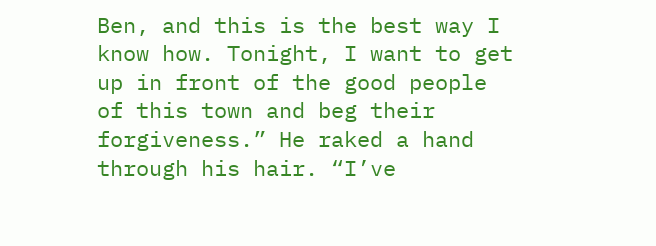Ben, and this is the best way I know how. Tonight, I want to get up in front of the good people of this town and beg their forgiveness.” He raked a hand through his hair. “I’ve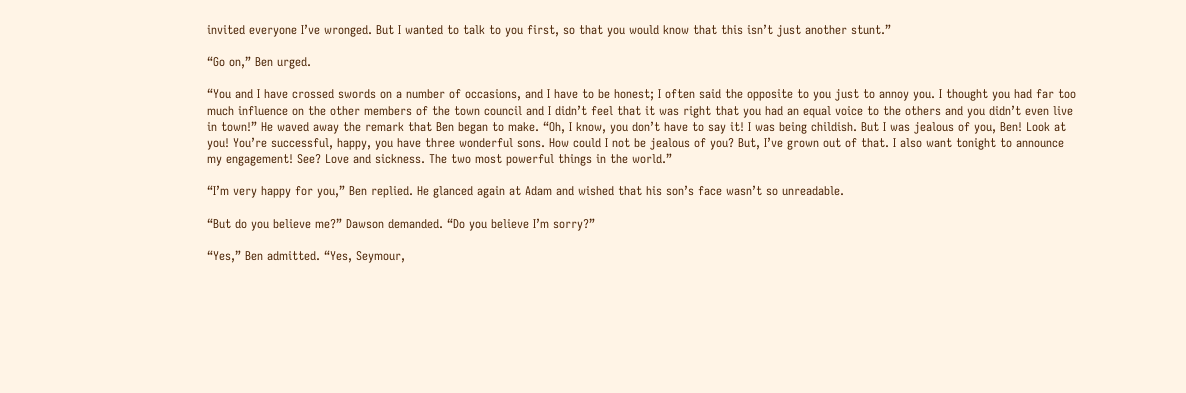invited everyone I’ve wronged. But I wanted to talk to you first, so that you would know that this isn’t just another stunt.”

“Go on,” Ben urged.

“You and I have crossed swords on a number of occasions, and I have to be honest; I often said the opposite to you just to annoy you. I thought you had far too much influence on the other members of the town council and I didn’t feel that it was right that you had an equal voice to the others and you didn’t even live in town!” He waved away the remark that Ben began to make. “Oh, I know, you don’t have to say it! I was being childish. But I was jealous of you, Ben! Look at you! You’re successful, happy, you have three wonderful sons. How could I not be jealous of you? But, I’ve grown out of that. I also want tonight to announce my engagement! See? Love and sickness. The two most powerful things in the world.”

“I’m very happy for you,” Ben replied. He glanced again at Adam and wished that his son’s face wasn’t so unreadable.

“But do you believe me?” Dawson demanded. “Do you believe I’m sorry?”

“Yes,” Ben admitted. “Yes, Seymour,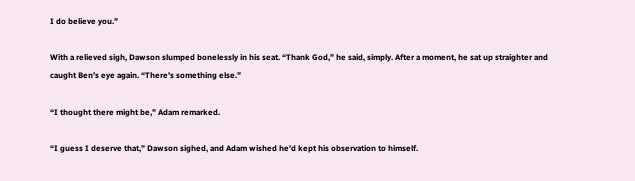I do believe you.”

With a relieved sigh, Dawson slumped bonelessly in his seat. “Thank God,” he said, simply. After a moment, he sat up straighter and caught Ben’s eye again. “There’s something else.”

“I thought there might be,” Adam remarked.

“I guess I deserve that,” Dawson sighed, and Adam wished he’d kept his observation to himself.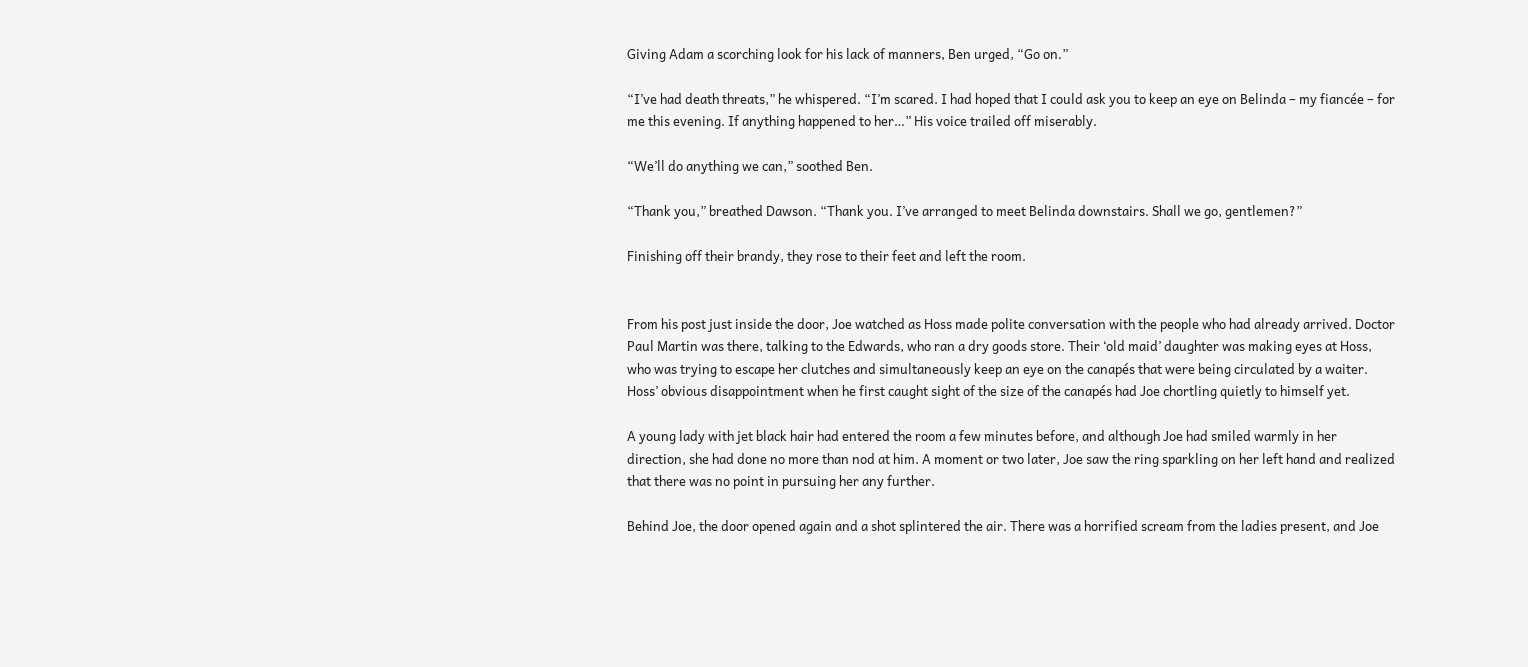Giving Adam a scorching look for his lack of manners, Ben urged, “Go on.”

“I’ve had death threats,” he whispered. “I’m scared. I had hoped that I could ask you to keep an eye on Belinda – my fiancée – for me this evening. If anything happened to her…” His voice trailed off miserably.

“We’ll do anything we can,” soothed Ben.

“Thank you,” breathed Dawson. “Thank you. I’ve arranged to meet Belinda downstairs. Shall we go, gentlemen?”

Finishing off their brandy, they rose to their feet and left the room.


From his post just inside the door, Joe watched as Hoss made polite conversation with the people who had already arrived. Doctor Paul Martin was there, talking to the Edwards, who ran a dry goods store. Their ‘old maid’ daughter was making eyes at Hoss, who was trying to escape her clutches and simultaneously keep an eye on the canapés that were being circulated by a waiter. Hoss’ obvious disappointment when he first caught sight of the size of the canapés had Joe chortling quietly to himself yet.

A young lady with jet black hair had entered the room a few minutes before, and although Joe had smiled warmly in her direction, she had done no more than nod at him. A moment or two later, Joe saw the ring sparkling on her left hand and realized that there was no point in pursuing her any further.

Behind Joe, the door opened again and a shot splintered the air. There was a horrified scream from the ladies present, and Joe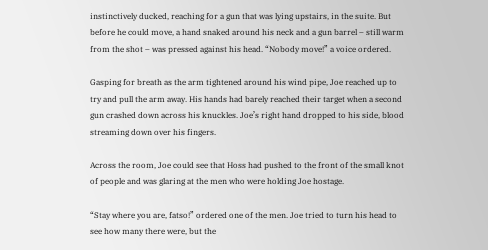instinctively ducked, reaching for a gun that was lying upstairs, in the suite. But before he could move, a hand snaked around his neck and a gun barrel – still warm from the shot – was pressed against his head. “Nobody move!” a voice ordered.

Gasping for breath as the arm tightened around his wind pipe, Joe reached up to try and pull the arm away. His hands had barely reached their target when a second gun crashed down across his knuckles. Joe’s right hand dropped to his side, blood streaming down over his fingers.

Across the room, Joe could see that Hoss had pushed to the front of the small knot of people and was glaring at the men who were holding Joe hostage.

“Stay where you are, fatso!” ordered one of the men. Joe tried to turn his head to see how many there were, but the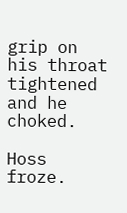grip on his throat tightened and he choked.

Hoss froze.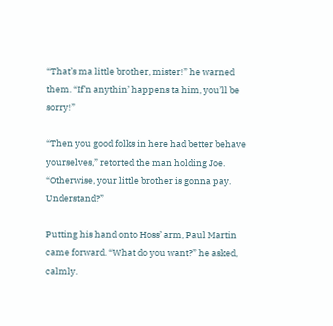“That’s ma little brother, mister!” he warned them. “If’n anythin’ happens ta him, you’ll be sorry!”

“Then you good folks in here had better behave yourselves,” retorted the man holding Joe. “Otherwise, your little brother is gonna pay. Understand?”

Putting his hand onto Hoss’ arm, Paul Martin came forward. “What do you want?” he asked, calmly.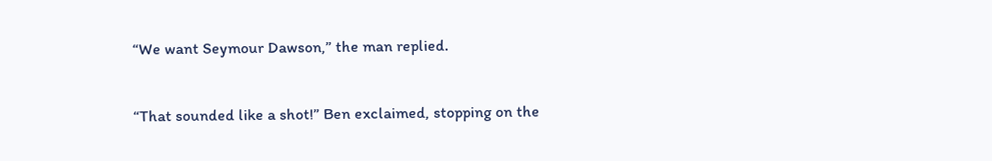“We want Seymour Dawson,” the man replied.


“That sounded like a shot!” Ben exclaimed, stopping on the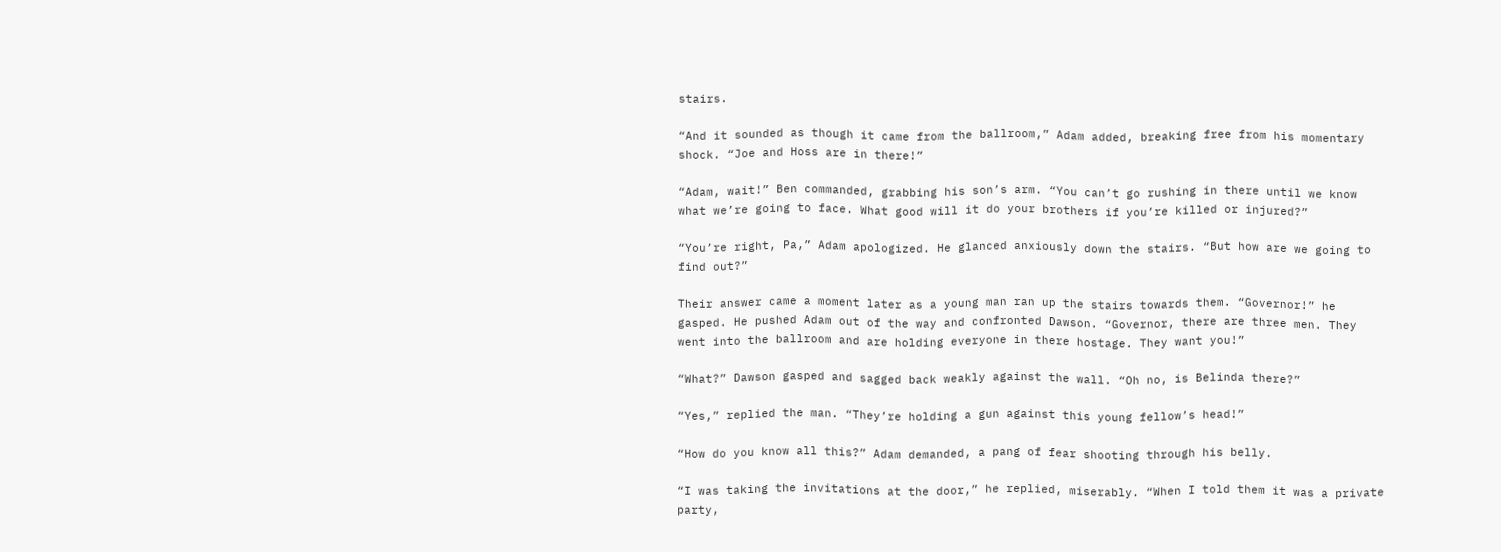stairs.

“And it sounded as though it came from the ballroom,” Adam added, breaking free from his momentary shock. “Joe and Hoss are in there!”

“Adam, wait!” Ben commanded, grabbing his son’s arm. “You can’t go rushing in there until we know what we’re going to face. What good will it do your brothers if you’re killed or injured?”

“You’re right, Pa,” Adam apologized. He glanced anxiously down the stairs. “But how are we going to find out?”

Their answer came a moment later as a young man ran up the stairs towards them. “Governor!” he gasped. He pushed Adam out of the way and confronted Dawson. “Governor, there are three men. They went into the ballroom and are holding everyone in there hostage. They want you!”

“What?” Dawson gasped and sagged back weakly against the wall. “Oh no, is Belinda there?”

“Yes,” replied the man. “They’re holding a gun against this young fellow’s head!”

“How do you know all this?” Adam demanded, a pang of fear shooting through his belly.

“I was taking the invitations at the door,” he replied, miserably. “When I told them it was a private party,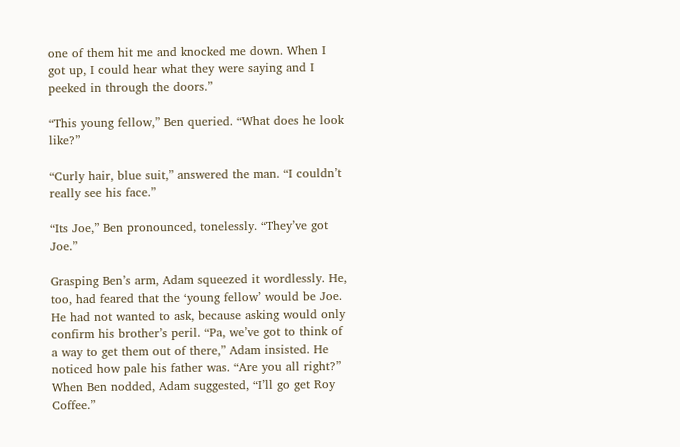one of them hit me and knocked me down. When I got up, I could hear what they were saying and I peeked in through the doors.”

“This young fellow,” Ben queried. “What does he look like?”

“Curly hair, blue suit,” answered the man. “I couldn’t really see his face.”

“Its Joe,” Ben pronounced, tonelessly. “They’ve got Joe.”

Grasping Ben’s arm, Adam squeezed it wordlessly. He, too, had feared that the ‘young fellow’ would be Joe. He had not wanted to ask, because asking would only confirm his brother’s peril. “Pa, we’ve got to think of a way to get them out of there,” Adam insisted. He noticed how pale his father was. “Are you all right?” When Ben nodded, Adam suggested, “I’ll go get Roy Coffee.”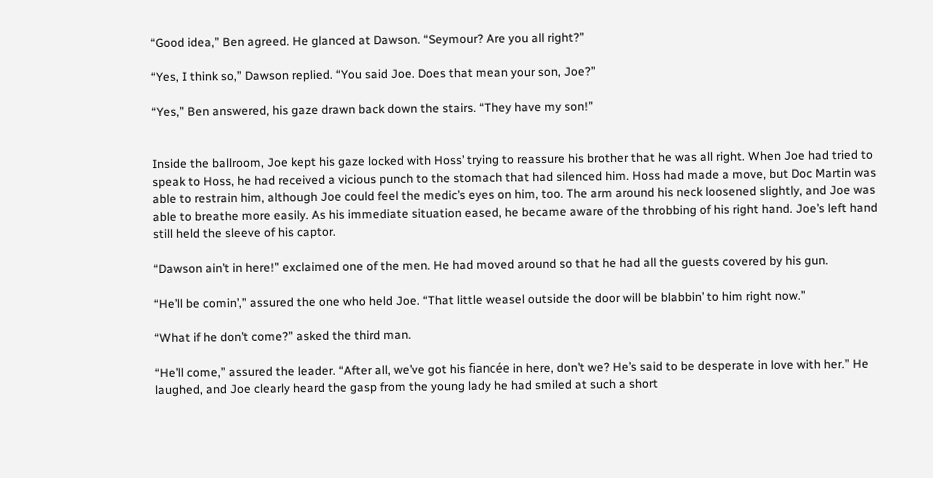“Good idea,” Ben agreed. He glanced at Dawson. “Seymour? Are you all right?”

“Yes, I think so,” Dawson replied. “You said Joe. Does that mean your son, Joe?”

“Yes,” Ben answered, his gaze drawn back down the stairs. “They have my son!”


Inside the ballroom, Joe kept his gaze locked with Hoss’ trying to reassure his brother that he was all right. When Joe had tried to speak to Hoss, he had received a vicious punch to the stomach that had silenced him. Hoss had made a move, but Doc Martin was able to restrain him, although Joe could feel the medic’s eyes on him, too. The arm around his neck loosened slightly, and Joe was able to breathe more easily. As his immediate situation eased, he became aware of the throbbing of his right hand. Joe’s left hand still held the sleeve of his captor.

“Dawson ain’t in here!” exclaimed one of the men. He had moved around so that he had all the guests covered by his gun.

“He’ll be comin’,” assured the one who held Joe. “That little weasel outside the door will be blabbin’ to him right now.”

“What if he don’t come?” asked the third man.

“He’ll come,” assured the leader. “After all, we’ve got his fiancée in here, don’t we? He’s said to be desperate in love with her.” He laughed, and Joe clearly heard the gasp from the young lady he had smiled at such a short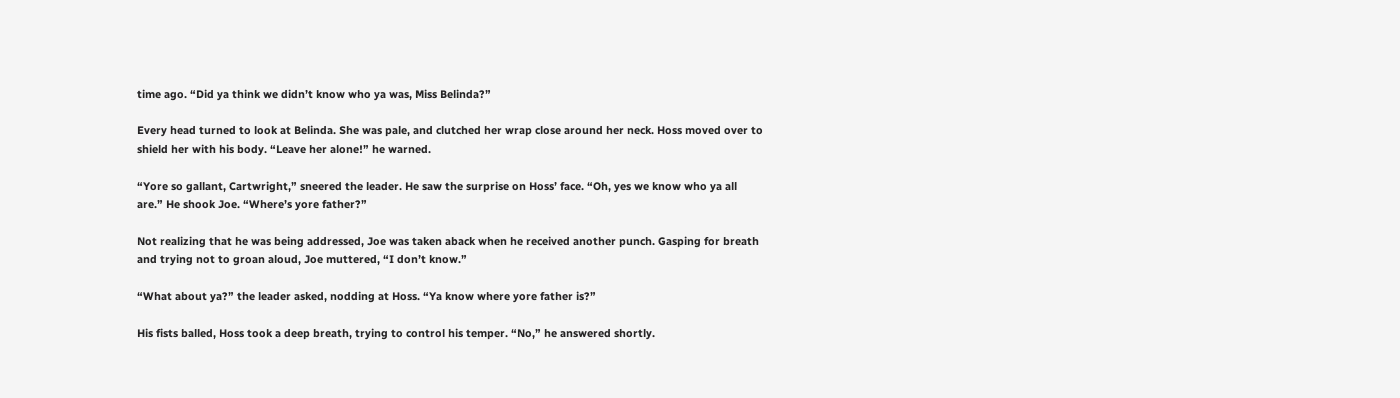time ago. “Did ya think we didn’t know who ya was, Miss Belinda?”

Every head turned to look at Belinda. She was pale, and clutched her wrap close around her neck. Hoss moved over to shield her with his body. “Leave her alone!” he warned.

“Yore so gallant, Cartwright,” sneered the leader. He saw the surprise on Hoss’ face. “Oh, yes we know who ya all are.” He shook Joe. “Where’s yore father?”

Not realizing that he was being addressed, Joe was taken aback when he received another punch. Gasping for breath and trying not to groan aloud, Joe muttered, “I don’t know.”

“What about ya?” the leader asked, nodding at Hoss. “Ya know where yore father is?”

His fists balled, Hoss took a deep breath, trying to control his temper. “No,” he answered shortly.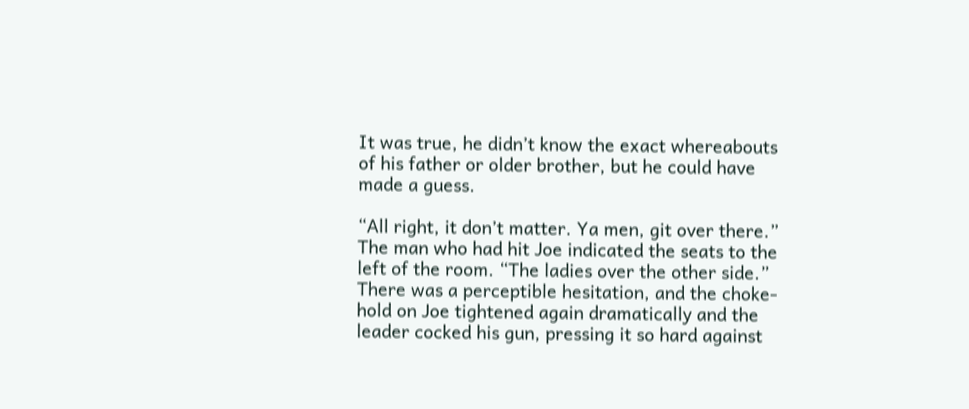It was true, he didn’t know the exact whereabouts of his father or older brother, but he could have made a guess.

“All right, it don’t matter. Ya men, git over there.” The man who had hit Joe indicated the seats to the left of the room. “The ladies over the other side.” There was a perceptible hesitation, and the choke-hold on Joe tightened again dramatically and the leader cocked his gun, pressing it so hard against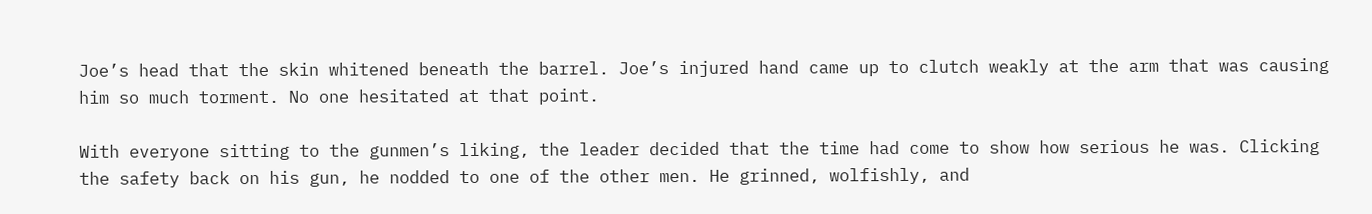Joe’s head that the skin whitened beneath the barrel. Joe’s injured hand came up to clutch weakly at the arm that was causing him so much torment. No one hesitated at that point.

With everyone sitting to the gunmen’s liking, the leader decided that the time had come to show how serious he was. Clicking the safety back on his gun, he nodded to one of the other men. He grinned, wolfishly, and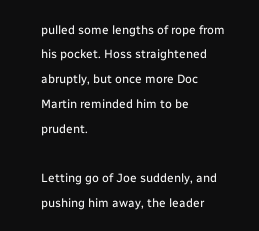pulled some lengths of rope from his pocket. Hoss straightened abruptly, but once more Doc Martin reminded him to be prudent.

Letting go of Joe suddenly, and pushing him away, the leader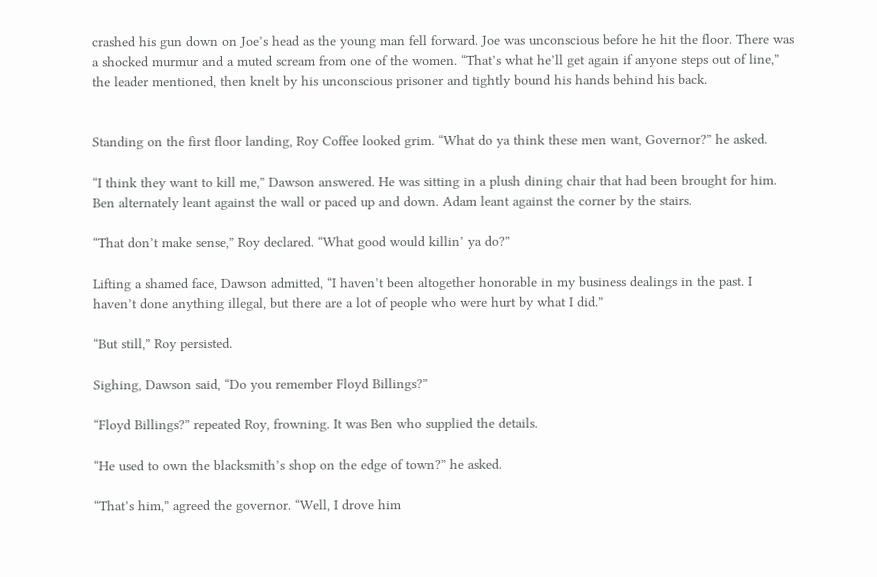crashed his gun down on Joe’s head as the young man fell forward. Joe was unconscious before he hit the floor. There was a shocked murmur and a muted scream from one of the women. “That’s what he’ll get again if anyone steps out of line,” the leader mentioned, then knelt by his unconscious prisoner and tightly bound his hands behind his back.


Standing on the first floor landing, Roy Coffee looked grim. “What do ya think these men want, Governor?” he asked.

“I think they want to kill me,” Dawson answered. He was sitting in a plush dining chair that had been brought for him. Ben alternately leant against the wall or paced up and down. Adam leant against the corner by the stairs.

“That don’t make sense,” Roy declared. “What good would killin’ ya do?”

Lifting a shamed face, Dawson admitted, “I haven’t been altogether honorable in my business dealings in the past. I haven’t done anything illegal, but there are a lot of people who were hurt by what I did.”

“But still,” Roy persisted.

Sighing, Dawson said, “Do you remember Floyd Billings?”

“Floyd Billings?” repeated Roy, frowning. It was Ben who supplied the details.

“He used to own the blacksmith’s shop on the edge of town?” he asked.

“That’s him,” agreed the governor. “Well, I drove him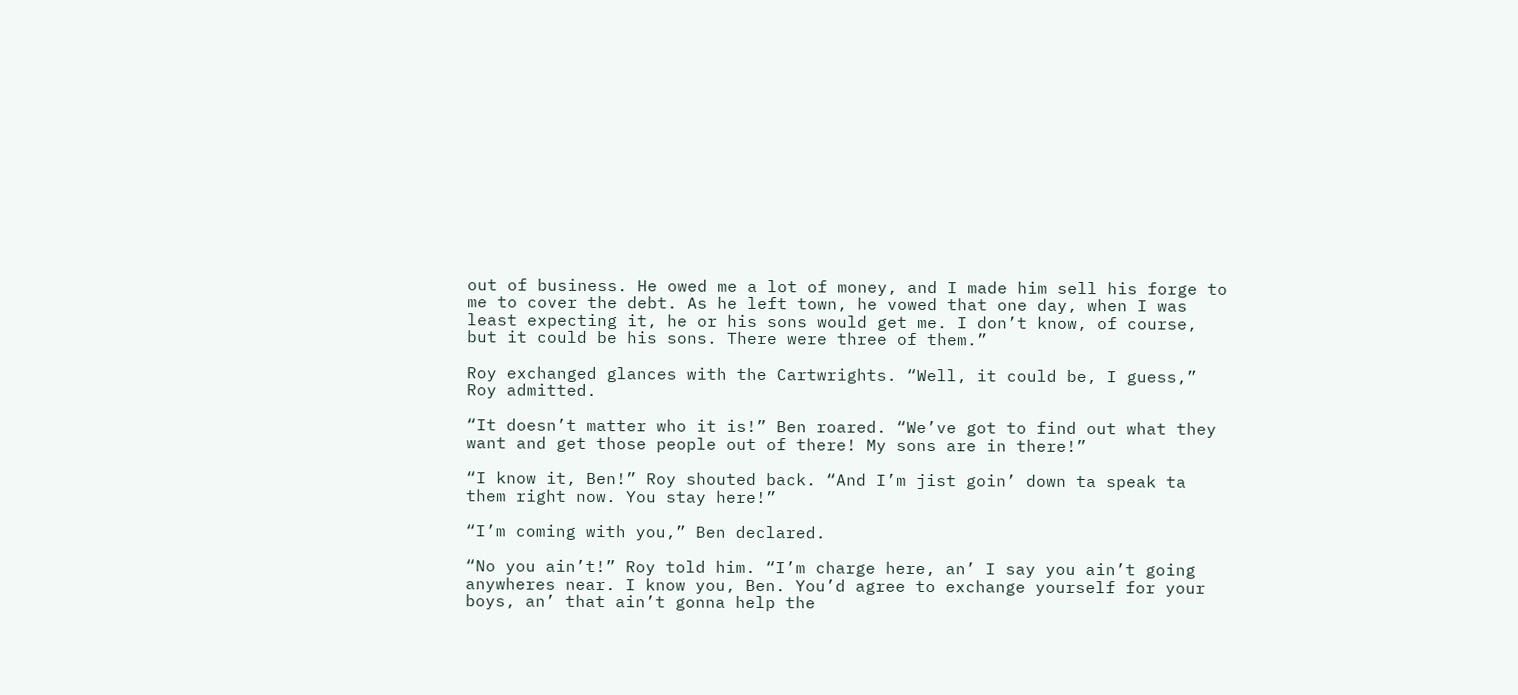out of business. He owed me a lot of money, and I made him sell his forge to me to cover the debt. As he left town, he vowed that one day, when I was least expecting it, he or his sons would get me. I don’t know, of course, but it could be his sons. There were three of them.”

Roy exchanged glances with the Cartwrights. “Well, it could be, I guess,” Roy admitted.

“It doesn’t matter who it is!” Ben roared. “We’ve got to find out what they want and get those people out of there! My sons are in there!”

“I know it, Ben!” Roy shouted back. “And I’m jist goin’ down ta speak ta them right now. You stay here!”

“I’m coming with you,” Ben declared.

“No you ain’t!” Roy told him. “I’m charge here, an’ I say you ain’t going anywheres near. I know you, Ben. You’d agree to exchange yourself for your boys, an’ that ain’t gonna help the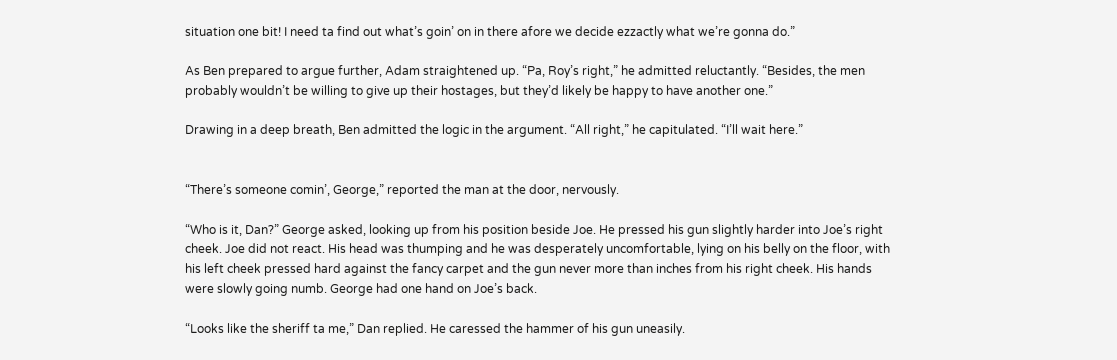situation one bit! I need ta find out what’s goin’ on in there afore we decide ezzactly what we’re gonna do.”

As Ben prepared to argue further, Adam straightened up. “Pa, Roy’s right,” he admitted reluctantly. “Besides, the men probably wouldn’t be willing to give up their hostages, but they’d likely be happy to have another one.”

Drawing in a deep breath, Ben admitted the logic in the argument. “All right,” he capitulated. “I’ll wait here.”


“There’s someone comin’, George,” reported the man at the door, nervously.

“Who is it, Dan?” George asked, looking up from his position beside Joe. He pressed his gun slightly harder into Joe’s right cheek. Joe did not react. His head was thumping and he was desperately uncomfortable, lying on his belly on the floor, with his left cheek pressed hard against the fancy carpet and the gun never more than inches from his right cheek. His hands were slowly going numb. George had one hand on Joe’s back.

“Looks like the sheriff ta me,” Dan replied. He caressed the hammer of his gun uneasily.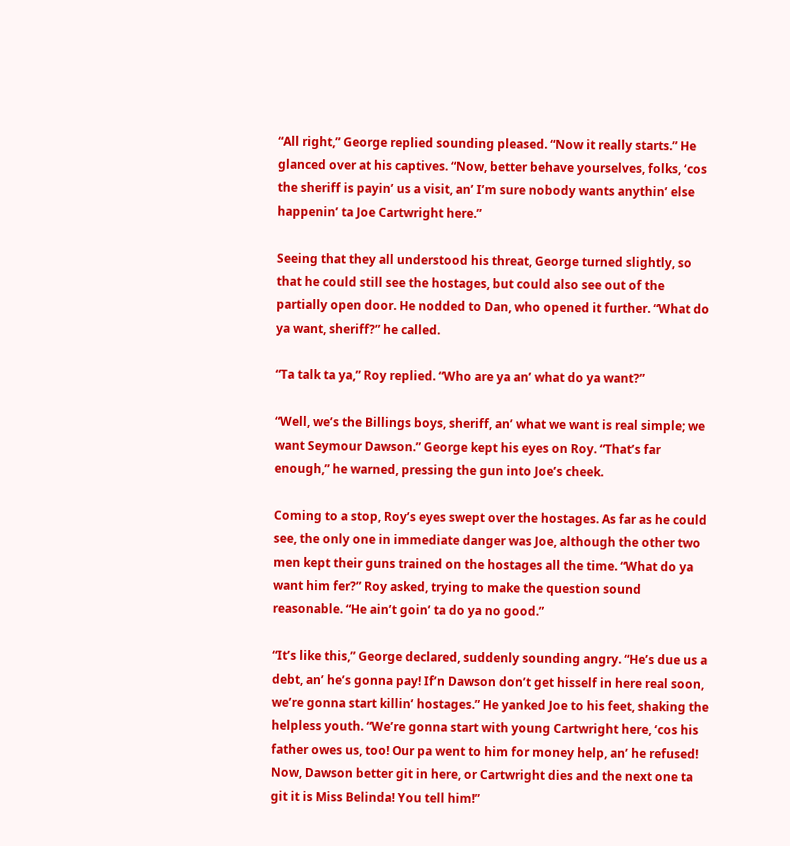“All right,” George replied sounding pleased. “Now it really starts.” He glanced over at his captives. “Now, better behave yourselves, folks, ‘cos the sheriff is payin’ us a visit, an’ I’m sure nobody wants anythin’ else happenin’ ta Joe Cartwright here.”

Seeing that they all understood his threat, George turned slightly, so that he could still see the hostages, but could also see out of the partially open door. He nodded to Dan, who opened it further. “What do ya want, sheriff?” he called.

“Ta talk ta ya,” Roy replied. “Who are ya an’ what do ya want?”

“Well, we’s the Billings boys, sheriff, an’ what we want is real simple; we want Seymour Dawson.” George kept his eyes on Roy. “That’s far enough,” he warned, pressing the gun into Joe’s cheek.

Coming to a stop, Roy’s eyes swept over the hostages. As far as he could see, the only one in immediate danger was Joe, although the other two men kept their guns trained on the hostages all the time. “What do ya want him fer?” Roy asked, trying to make the question sound reasonable. “He ain’t goin’ ta do ya no good.”

“It’s like this,” George declared, suddenly sounding angry. “He’s due us a debt, an’ he’s gonna pay! If’n Dawson don’t get hisself in here real soon, we’re gonna start killin’ hostages.” He yanked Joe to his feet, shaking the helpless youth. “We’re gonna start with young Cartwright here, ‘cos his father owes us, too! Our pa went to him for money help, an’ he refused! Now, Dawson better git in here, or Cartwright dies and the next one ta git it is Miss Belinda! You tell him!”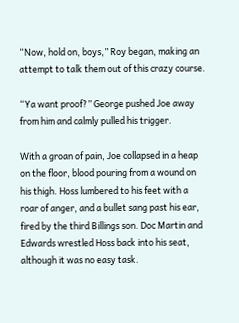“Now, hold on, boys,” Roy began, making an attempt to talk them out of this crazy course.

“Ya want proof?” George pushed Joe away from him and calmly pulled his trigger.

With a groan of pain, Joe collapsed in a heap on the floor, blood pouring from a wound on his thigh. Hoss lumbered to his feet with a roar of anger, and a bullet sang past his ear, fired by the third Billings son. Doc Martin and Edwards wrestled Hoss back into his seat, although it was no easy task.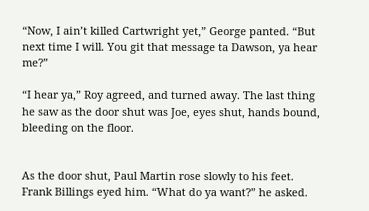“Now, I ain’t killed Cartwright yet,” George panted. “But next time I will. You git that message ta Dawson, ya hear me?”

“I hear ya,” Roy agreed, and turned away. The last thing he saw as the door shut was Joe, eyes shut, hands bound, bleeding on the floor.


As the door shut, Paul Martin rose slowly to his feet. Frank Billings eyed him. “What do ya want?” he asked.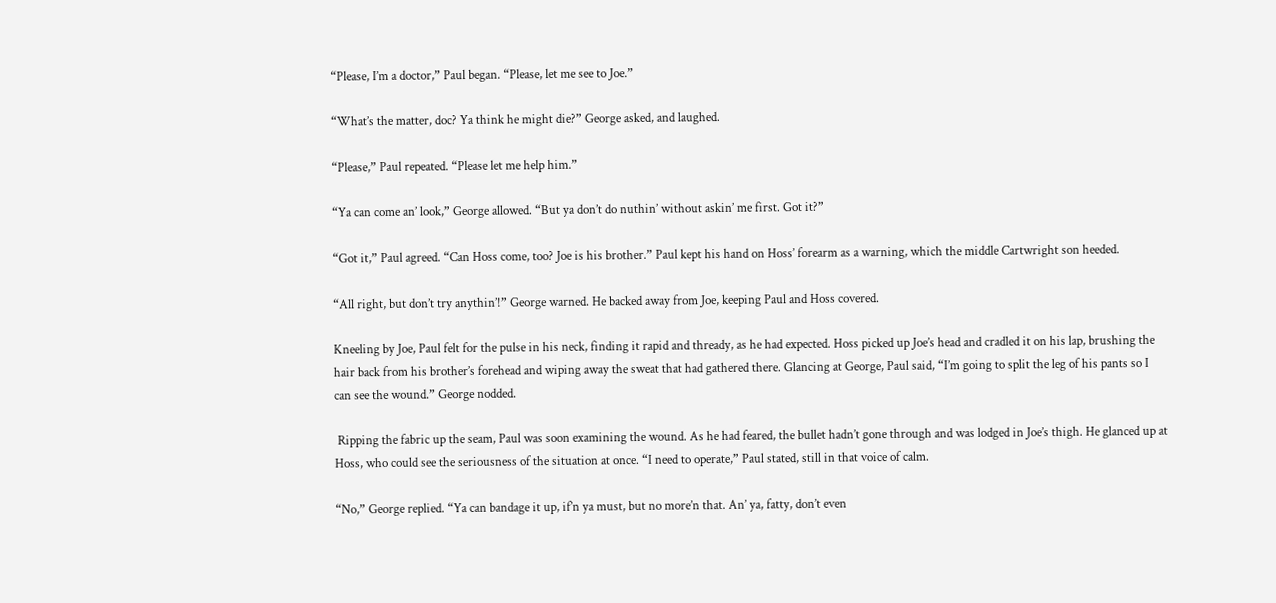“Please, I’m a doctor,” Paul began. “Please, let me see to Joe.”

“What’s the matter, doc? Ya think he might die?” George asked, and laughed.

“Please,” Paul repeated. “Please let me help him.”

“Ya can come an’ look,” George allowed. “But ya don’t do nuthin’ without askin’ me first. Got it?”

“Got it,” Paul agreed. “Can Hoss come, too? Joe is his brother.” Paul kept his hand on Hoss’ forearm as a warning, which the middle Cartwright son heeded.

“All right, but don’t try anythin’!” George warned. He backed away from Joe, keeping Paul and Hoss covered.

Kneeling by Joe, Paul felt for the pulse in his neck, finding it rapid and thready, as he had expected. Hoss picked up Joe’s head and cradled it on his lap, brushing the hair back from his brother’s forehead and wiping away the sweat that had gathered there. Glancing at George, Paul said, “I’m going to split the leg of his pants so I can see the wound.” George nodded.

 Ripping the fabric up the seam, Paul was soon examining the wound. As he had feared, the bullet hadn’t gone through and was lodged in Joe’s thigh. He glanced up at Hoss, who could see the seriousness of the situation at once. “I need to operate,” Paul stated, still in that voice of calm.

“No,” George replied. “Ya can bandage it up, if’n ya must, but no more’n that. An’ ya, fatty, don’t even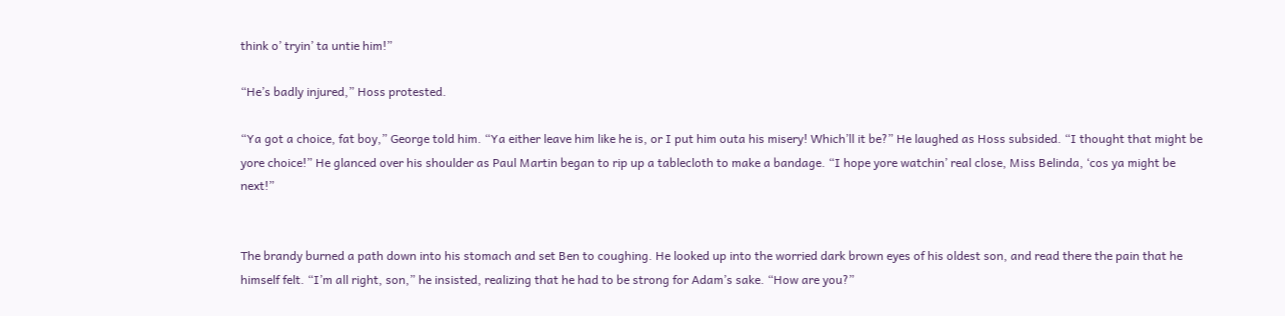think o’ tryin’ ta untie him!”

“He’s badly injured,” Hoss protested.

“Ya got a choice, fat boy,” George told him. “Ya either leave him like he is, or I put him outa his misery! Which’ll it be?” He laughed as Hoss subsided. “I thought that might be yore choice!” He glanced over his shoulder as Paul Martin began to rip up a tablecloth to make a bandage. “I hope yore watchin’ real close, Miss Belinda, ‘cos ya might be next!”


The brandy burned a path down into his stomach and set Ben to coughing. He looked up into the worried dark brown eyes of his oldest son, and read there the pain that he himself felt. “I’m all right, son,” he insisted, realizing that he had to be strong for Adam’s sake. “How are you?”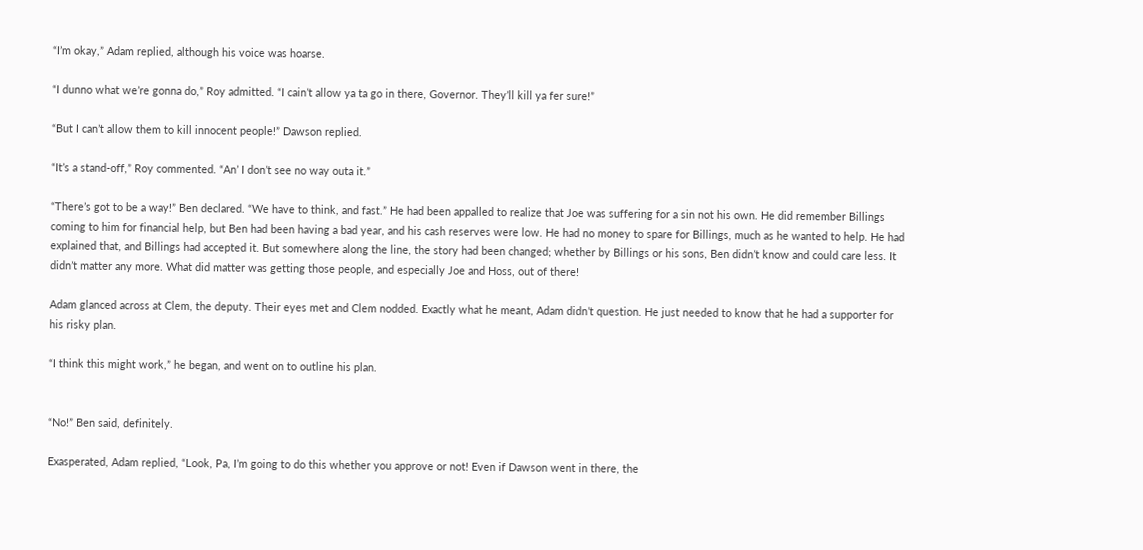“I’m okay,” Adam replied, although his voice was hoarse.

“I dunno what we’re gonna do,” Roy admitted. “I cain’t allow ya ta go in there, Governor. They’ll kill ya fer sure!”

“But I can’t allow them to kill innocent people!” Dawson replied.

“It’s a stand-off,” Roy commented. “An’ I don’t see no way outa it.”

“There’s got to be a way!” Ben declared. “We have to think, and fast.” He had been appalled to realize that Joe was suffering for a sin not his own. He did remember Billings coming to him for financial help, but Ben had been having a bad year, and his cash reserves were low. He had no money to spare for Billings, much as he wanted to help. He had explained that, and Billings had accepted it. But somewhere along the line, the story had been changed; whether by Billings or his sons, Ben didn’t know and could care less. It didn’t matter any more. What did matter was getting those people, and especially Joe and Hoss, out of there!

Adam glanced across at Clem, the deputy. Their eyes met and Clem nodded. Exactly what he meant, Adam didn’t question. He just needed to know that he had a supporter for his risky plan.

“I think this might work,” he began, and went on to outline his plan.


“No!” Ben said, definitely.

Exasperated, Adam replied, “Look, Pa, I’m going to do this whether you approve or not! Even if Dawson went in there, the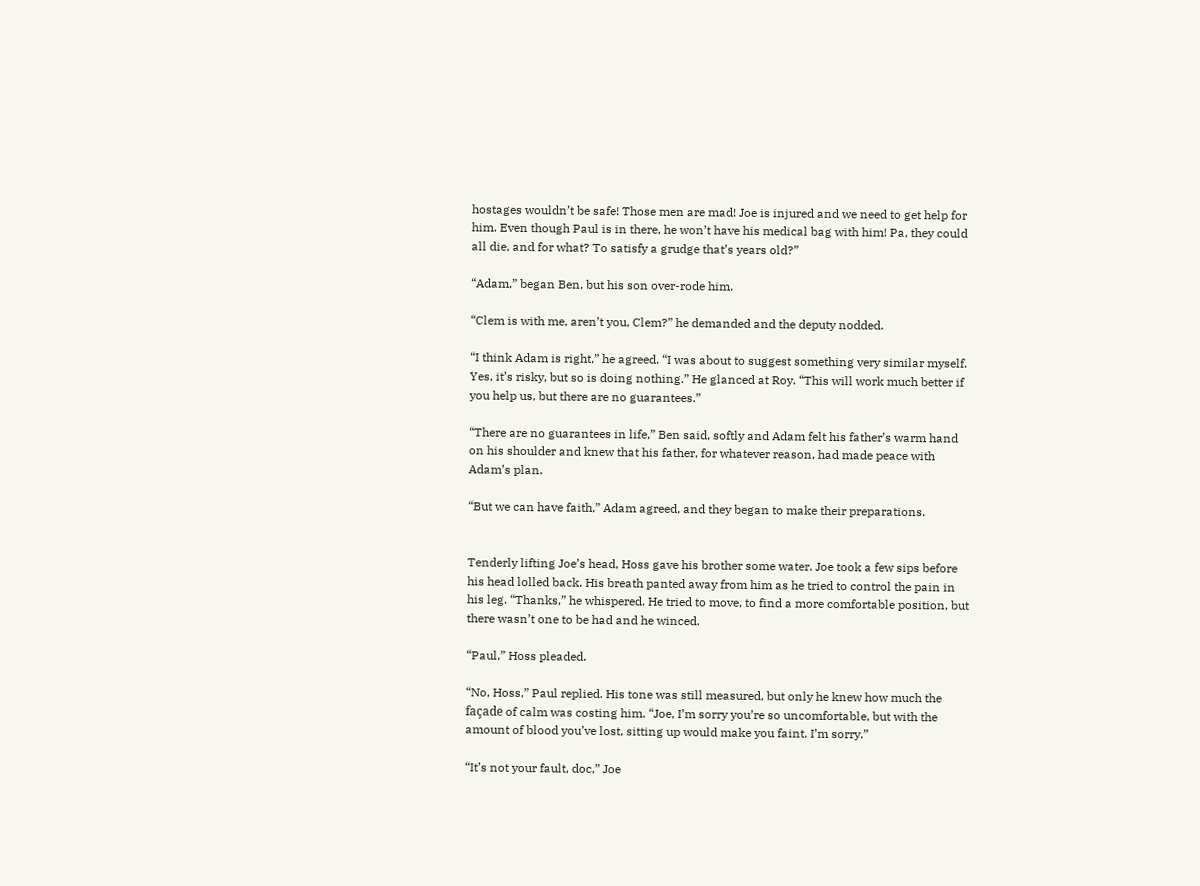hostages wouldn’t be safe! Those men are mad! Joe is injured and we need to get help for him. Even though Paul is in there, he won’t have his medical bag with him! Pa, they could all die, and for what? To satisfy a grudge that’s years old?”

“Adam,” began Ben, but his son over-rode him.

“Clem is with me, aren’t you, Clem?” he demanded and the deputy nodded.

“I think Adam is right,” he agreed. “I was about to suggest something very similar myself. Yes, it’s risky, but so is doing nothing.” He glanced at Roy. “This will work much better if you help us, but there are no guarantees.”

“There are no guarantees in life,” Ben said, softly and Adam felt his father’s warm hand on his shoulder and knew that his father, for whatever reason, had made peace with Adam’s plan.

“But we can have faith,” Adam agreed, and they began to make their preparations.


Tenderly lifting Joe’s head, Hoss gave his brother some water. Joe took a few sips before his head lolled back. His breath panted away from him as he tried to control the pain in his leg. “Thanks,” he whispered. He tried to move, to find a more comfortable position, but there wasn’t one to be had and he winced.

“Paul,” Hoss pleaded.

“No, Hoss,” Paul replied. His tone was still measured, but only he knew how much the façade of calm was costing him. “Joe, I’m sorry you’re so uncomfortable, but with the amount of blood you’ve lost, sitting up would make you faint. I’m sorry.”

“It’s not your fault, doc,” Joe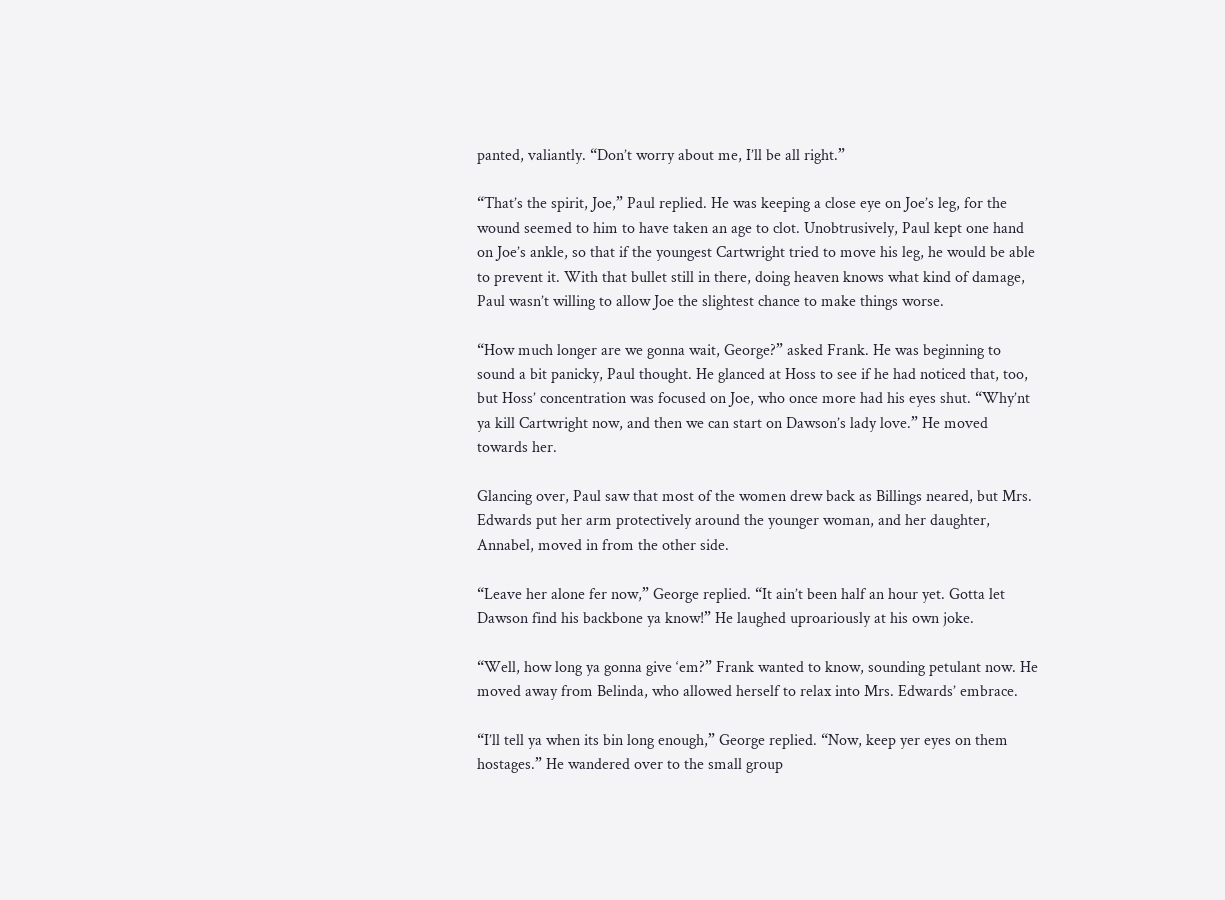panted, valiantly. “Don’t worry about me, I’ll be all right.”

“That’s the spirit, Joe,” Paul replied. He was keeping a close eye on Joe’s leg, for the wound seemed to him to have taken an age to clot. Unobtrusively, Paul kept one hand on Joe’s ankle, so that if the youngest Cartwright tried to move his leg, he would be able to prevent it. With that bullet still in there, doing heaven knows what kind of damage, Paul wasn’t willing to allow Joe the slightest chance to make things worse.

“How much longer are we gonna wait, George?” asked Frank. He was beginning to sound a bit panicky, Paul thought. He glanced at Hoss to see if he had noticed that, too, but Hoss’ concentration was focused on Joe, who once more had his eyes shut. “Why’nt ya kill Cartwright now, and then we can start on Dawson’s lady love.” He moved towards her.

Glancing over, Paul saw that most of the women drew back as Billings neared, but Mrs. Edwards put her arm protectively around the younger woman, and her daughter, Annabel, moved in from the other side.

“Leave her alone fer now,” George replied. “It ain’t been half an hour yet. Gotta let Dawson find his backbone ya know!” He laughed uproariously at his own joke.

“Well, how long ya gonna give ‘em?” Frank wanted to know, sounding petulant now. He moved away from Belinda, who allowed herself to relax into Mrs. Edwards’ embrace.

“I’ll tell ya when its bin long enough,” George replied. “Now, keep yer eyes on them hostages.” He wandered over to the small group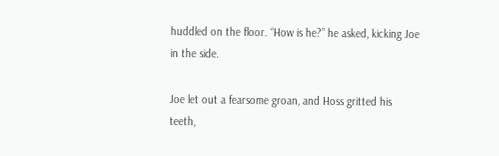huddled on the floor. “How is he?” he asked, kicking Joe in the side.

Joe let out a fearsome groan, and Hoss gritted his teeth,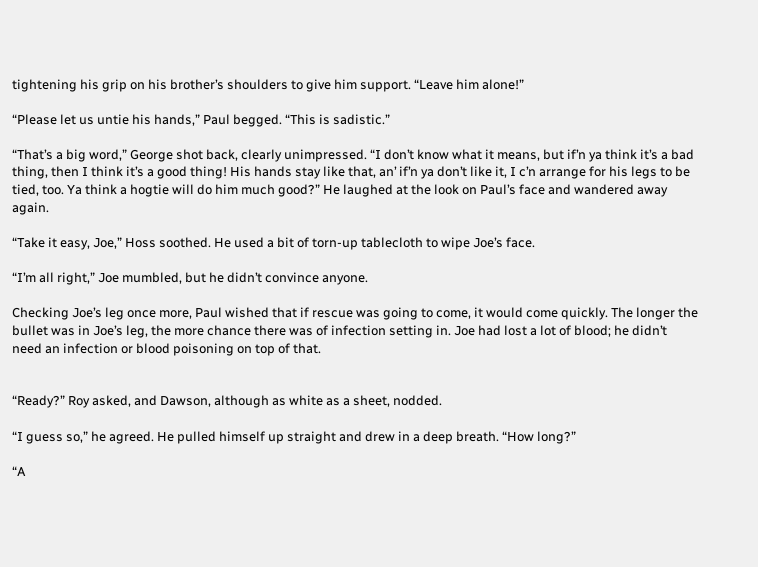tightening his grip on his brother’s shoulders to give him support. “Leave him alone!”

“Please let us untie his hands,” Paul begged. “This is sadistic.”

“That’s a big word,” George shot back, clearly unimpressed. “I don’t know what it means, but if’n ya think it’s a bad thing, then I think it’s a good thing! His hands stay like that, an’ if’n ya don’t like it, I c’n arrange for his legs to be tied, too. Ya think a hogtie will do him much good?” He laughed at the look on Paul’s face and wandered away again.

“Take it easy, Joe,” Hoss soothed. He used a bit of torn-up tablecloth to wipe Joe’s face.

“I’m all right,” Joe mumbled, but he didn’t convince anyone.

Checking Joe’s leg once more, Paul wished that if rescue was going to come, it would come quickly. The longer the bullet was in Joe’s leg, the more chance there was of infection setting in. Joe had lost a lot of blood; he didn’t need an infection or blood poisoning on top of that.


“Ready?” Roy asked, and Dawson, although as white as a sheet, nodded.

“I guess so,” he agreed. He pulled himself up straight and drew in a deep breath. “How long?”

“A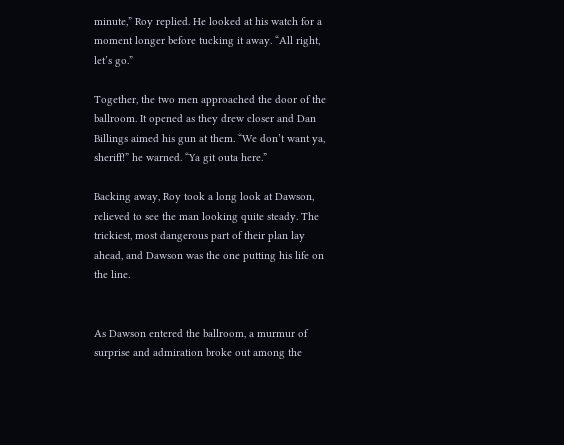minute,” Roy replied. He looked at his watch for a moment longer before tucking it away. “All right, let’s go.”

Together, the two men approached the door of the ballroom. It opened as they drew closer and Dan Billings aimed his gun at them. “We don’t want ya, sheriff!” he warned. “Ya git outa here.”

Backing away, Roy took a long look at Dawson, relieved to see the man looking quite steady. The trickiest, most dangerous part of their plan lay ahead, and Dawson was the one putting his life on the line.


As Dawson entered the ballroom, a murmur of surprise and admiration broke out among the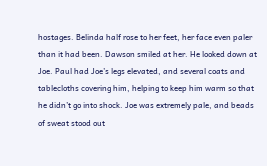hostages. Belinda half rose to her feet, her face even paler than it had been. Dawson smiled at her. He looked down at Joe. Paul had Joe’s legs elevated, and several coats and tablecloths covering him, helping to keep him warm so that he didn’t go into shock. Joe was extremely pale, and beads of sweat stood out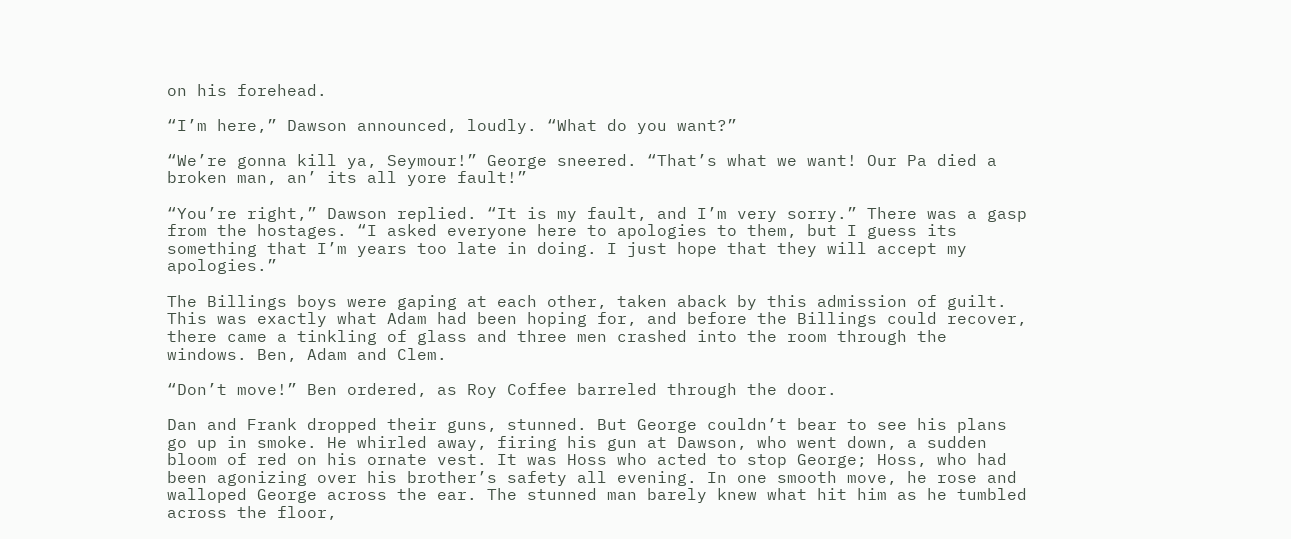on his forehead.

“I’m here,” Dawson announced, loudly. “What do you want?”

“We’re gonna kill ya, Seymour!” George sneered. “That’s what we want! Our Pa died a broken man, an’ its all yore fault!”

“You’re right,” Dawson replied. “It is my fault, and I’m very sorry.” There was a gasp from the hostages. “I asked everyone here to apologies to them, but I guess its something that I’m years too late in doing. I just hope that they will accept my apologies.”

The Billings boys were gaping at each other, taken aback by this admission of guilt. This was exactly what Adam had been hoping for, and before the Billings could recover, there came a tinkling of glass and three men crashed into the room through the windows. Ben, Adam and Clem.

“Don’t move!” Ben ordered, as Roy Coffee barreled through the door.

Dan and Frank dropped their guns, stunned. But George couldn’t bear to see his plans go up in smoke. He whirled away, firing his gun at Dawson, who went down, a sudden bloom of red on his ornate vest. It was Hoss who acted to stop George; Hoss, who had been agonizing over his brother’s safety all evening. In one smooth move, he rose and walloped George across the ear. The stunned man barely knew what hit him as he tumbled across the floor,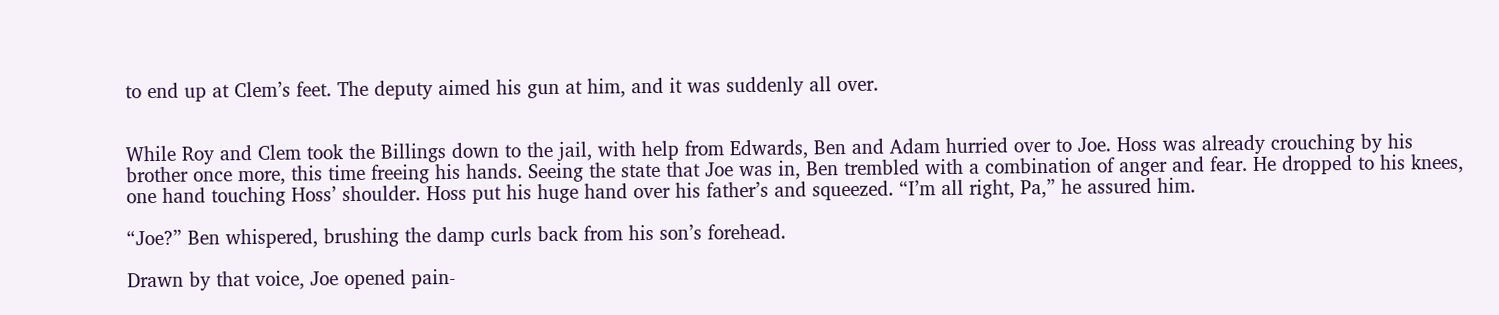to end up at Clem’s feet. The deputy aimed his gun at him, and it was suddenly all over.


While Roy and Clem took the Billings down to the jail, with help from Edwards, Ben and Adam hurried over to Joe. Hoss was already crouching by his brother once more, this time freeing his hands. Seeing the state that Joe was in, Ben trembled with a combination of anger and fear. He dropped to his knees, one hand touching Hoss’ shoulder. Hoss put his huge hand over his father’s and squeezed. “I’m all right, Pa,” he assured him.

“Joe?” Ben whispered, brushing the damp curls back from his son’s forehead.

Drawn by that voice, Joe opened pain-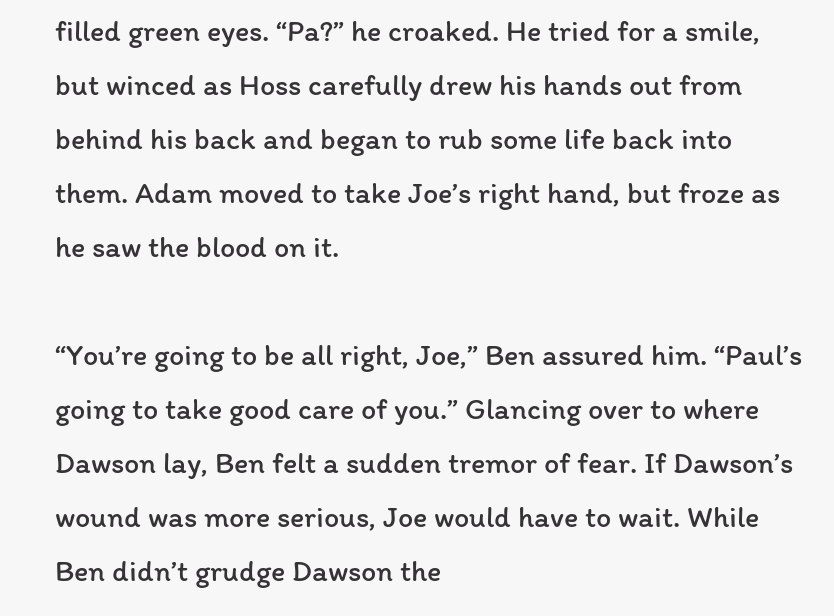filled green eyes. “Pa?” he croaked. He tried for a smile, but winced as Hoss carefully drew his hands out from behind his back and began to rub some life back into them. Adam moved to take Joe’s right hand, but froze as he saw the blood on it.

“You’re going to be all right, Joe,” Ben assured him. “Paul’s going to take good care of you.” Glancing over to where Dawson lay, Ben felt a sudden tremor of fear. If Dawson’s wound was more serious, Joe would have to wait. While Ben didn’t grudge Dawson the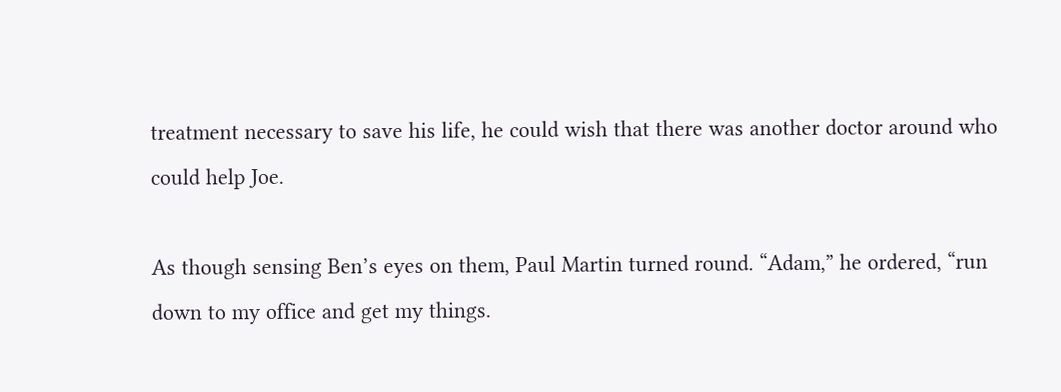treatment necessary to save his life, he could wish that there was another doctor around who could help Joe.

As though sensing Ben’s eyes on them, Paul Martin turned round. “Adam,” he ordered, “run down to my office and get my things.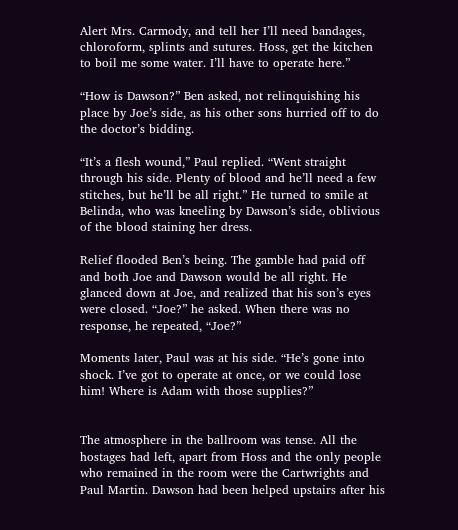Alert Mrs. Carmody, and tell her I’ll need bandages, chloroform, splints and sutures. Hoss, get the kitchen to boil me some water. I’ll have to operate here.”

“How is Dawson?” Ben asked, not relinquishing his place by Joe’s side, as his other sons hurried off to do the doctor’s bidding.

“It’s a flesh wound,” Paul replied. “Went straight through his side. Plenty of blood and he’ll need a few stitches, but he’ll be all right.” He turned to smile at Belinda, who was kneeling by Dawson’s side, oblivious of the blood staining her dress.

Relief flooded Ben’s being. The gamble had paid off and both Joe and Dawson would be all right. He glanced down at Joe, and realized that his son’s eyes were closed. “Joe?” he asked. When there was no response, he repeated, “Joe?”

Moments later, Paul was at his side. “He’s gone into shock. I’ve got to operate at once, or we could lose him! Where is Adam with those supplies?”


The atmosphere in the ballroom was tense. All the hostages had left, apart from Hoss and the only people who remained in the room were the Cartwrights and Paul Martin. Dawson had been helped upstairs after his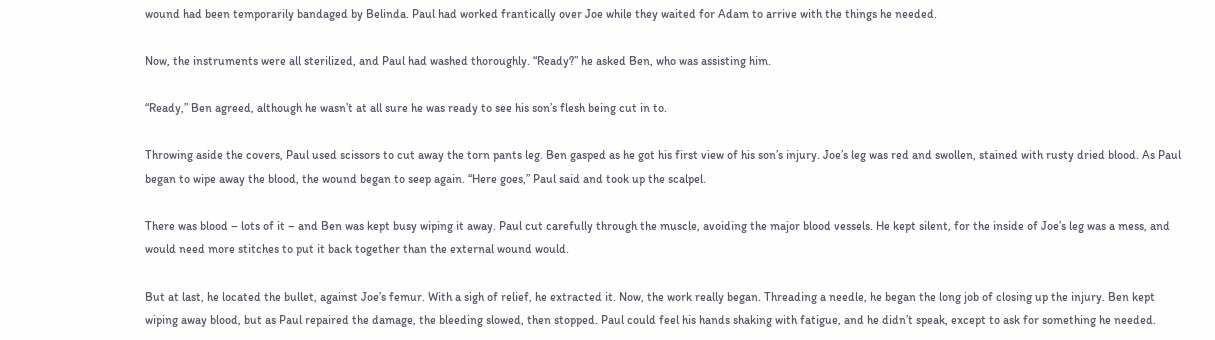wound had been temporarily bandaged by Belinda. Paul had worked frantically over Joe while they waited for Adam to arrive with the things he needed.

Now, the instruments were all sterilized, and Paul had washed thoroughly. “Ready?” he asked Ben, who was assisting him.

“Ready,” Ben agreed, although he wasn’t at all sure he was ready to see his son’s flesh being cut in to.

Throwing aside the covers, Paul used scissors to cut away the torn pants leg. Ben gasped as he got his first view of his son’s injury. Joe’s leg was red and swollen, stained with rusty dried blood. As Paul began to wipe away the blood, the wound began to seep again. “Here goes,” Paul said and took up the scalpel.

There was blood – lots of it – and Ben was kept busy wiping it away. Paul cut carefully through the muscle, avoiding the major blood vessels. He kept silent, for the inside of Joe’s leg was a mess, and would need more stitches to put it back together than the external wound would.

But at last, he located the bullet, against Joe’s femur. With a sigh of relief, he extracted it. Now, the work really began. Threading a needle, he began the long job of closing up the injury. Ben kept wiping away blood, but as Paul repaired the damage, the bleeding slowed, then stopped. Paul could feel his hands shaking with fatigue, and he didn’t speak, except to ask for something he needed.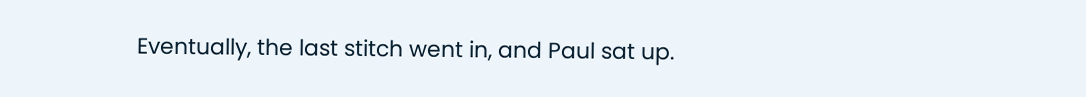Eventually, the last stitch went in, and Paul sat up.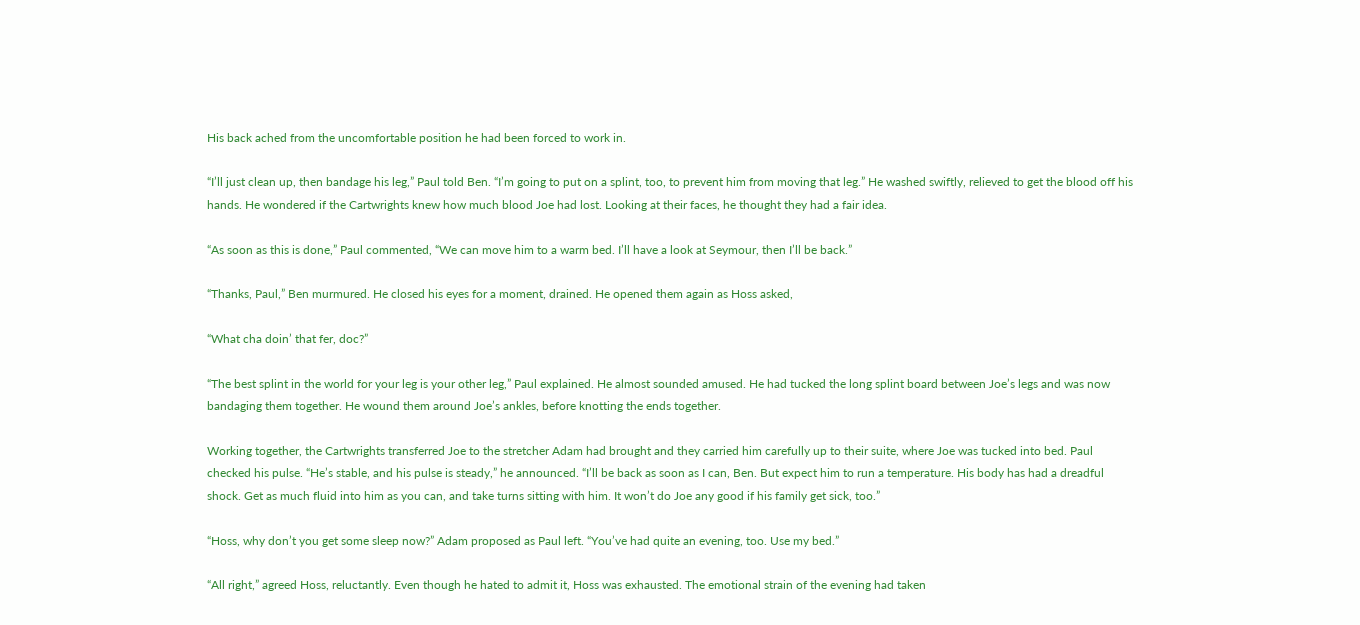His back ached from the uncomfortable position he had been forced to work in.

“I’ll just clean up, then bandage his leg,” Paul told Ben. “I’m going to put on a splint, too, to prevent him from moving that leg.” He washed swiftly, relieved to get the blood off his hands. He wondered if the Cartwrights knew how much blood Joe had lost. Looking at their faces, he thought they had a fair idea.

“As soon as this is done,” Paul commented, “We can move him to a warm bed. I’ll have a look at Seymour, then I’ll be back.”

“Thanks, Paul,” Ben murmured. He closed his eyes for a moment, drained. He opened them again as Hoss asked,

“What cha doin’ that fer, doc?”

“The best splint in the world for your leg is your other leg,” Paul explained. He almost sounded amused. He had tucked the long splint board between Joe’s legs and was now bandaging them together. He wound them around Joe’s ankles, before knotting the ends together.

Working together, the Cartwrights transferred Joe to the stretcher Adam had brought and they carried him carefully up to their suite, where Joe was tucked into bed. Paul checked his pulse. “He’s stable, and his pulse is steady,” he announced. “I’ll be back as soon as I can, Ben. But expect him to run a temperature. His body has had a dreadful shock. Get as much fluid into him as you can, and take turns sitting with him. It won’t do Joe any good if his family get sick, too.”

“Hoss, why don’t you get some sleep now?” Adam proposed as Paul left. “You’ve had quite an evening, too. Use my bed.”

“All right,” agreed Hoss, reluctantly. Even though he hated to admit it, Hoss was exhausted. The emotional strain of the evening had taken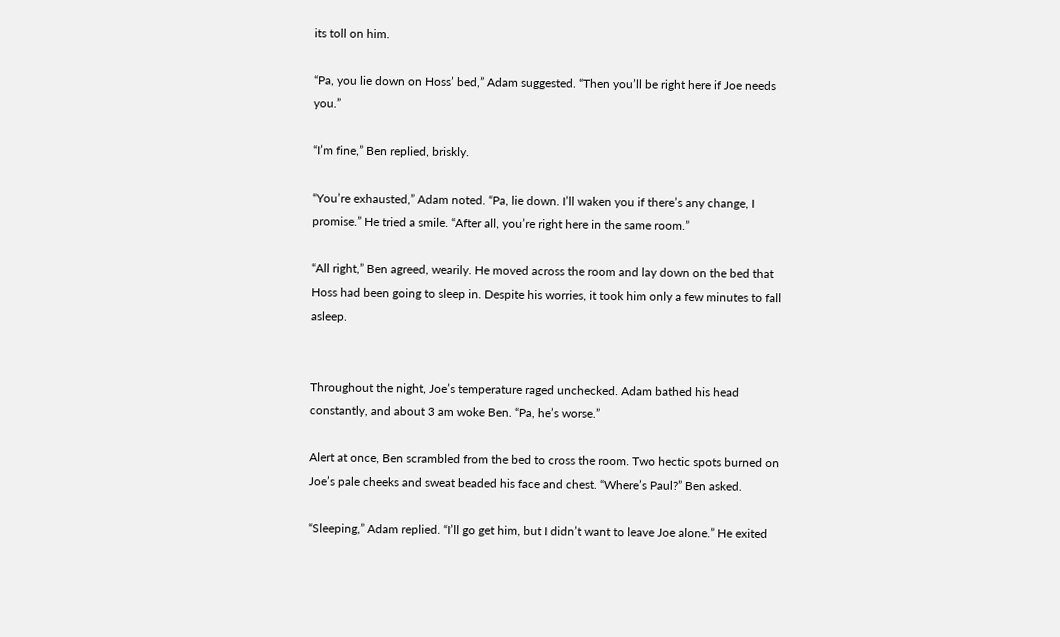its toll on him.

“Pa, you lie down on Hoss’ bed,” Adam suggested. “Then you’ll be right here if Joe needs you.”

“I’m fine,” Ben replied, briskly.

“You’re exhausted,” Adam noted. “Pa, lie down. I’ll waken you if there’s any change, I promise.” He tried a smile. “After all, you’re right here in the same room.”

“All right,” Ben agreed, wearily. He moved across the room and lay down on the bed that Hoss had been going to sleep in. Despite his worries, it took him only a few minutes to fall asleep.


Throughout the night, Joe’s temperature raged unchecked. Adam bathed his head constantly, and about 3 am woke Ben. “Pa, he’s worse.”

Alert at once, Ben scrambled from the bed to cross the room. Two hectic spots burned on Joe’s pale cheeks and sweat beaded his face and chest. “Where’s Paul?” Ben asked.

“Sleeping,” Adam replied. “I’ll go get him, but I didn’t want to leave Joe alone.” He exited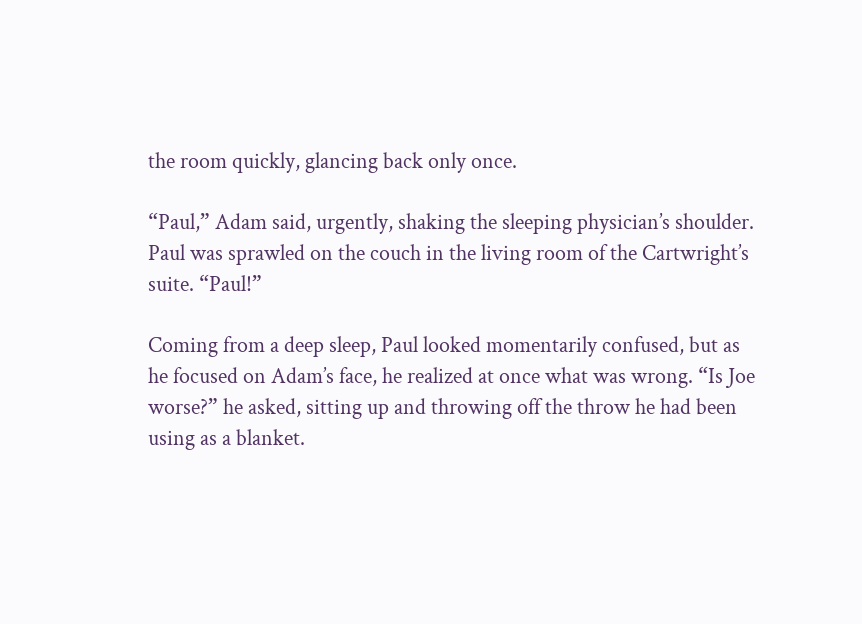the room quickly, glancing back only once.

“Paul,” Adam said, urgently, shaking the sleeping physician’s shoulder. Paul was sprawled on the couch in the living room of the Cartwright’s suite. “Paul!”

Coming from a deep sleep, Paul looked momentarily confused, but as he focused on Adam’s face, he realized at once what was wrong. “Is Joe worse?” he asked, sitting up and throwing off the throw he had been using as a blanket.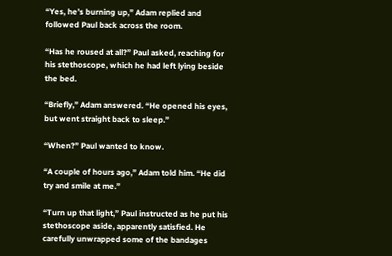“Yes, he’s burning up,” Adam replied and followed Paul back across the room.

“Has he roused at all?” Paul asked, reaching for his stethoscope, which he had left lying beside the bed.

“Briefly,” Adam answered. “He opened his eyes, but went straight back to sleep.”

“When?” Paul wanted to know.

“A couple of hours ago,” Adam told him. “He did try and smile at me.”

“Turn up that light,” Paul instructed as he put his stethoscope aside, apparently satisfied. He carefully unwrapped some of the bandages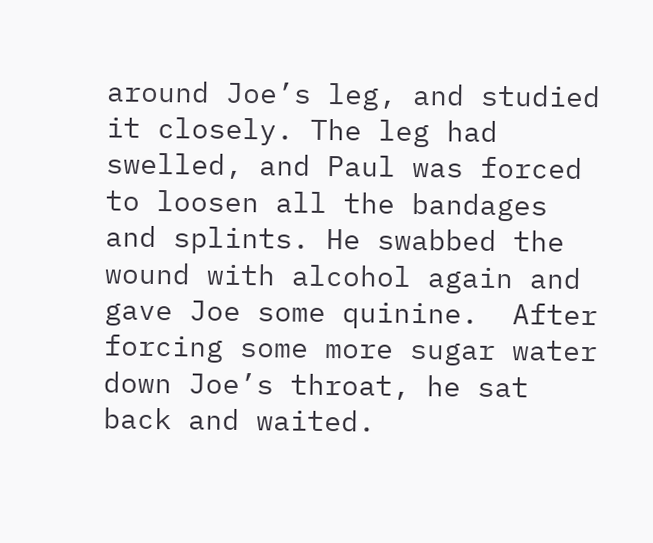around Joe’s leg, and studied it closely. The leg had swelled, and Paul was forced to loosen all the bandages and splints. He swabbed the wound with alcohol again and gave Joe some quinine.  After forcing some more sugar water down Joe’s throat, he sat back and waited.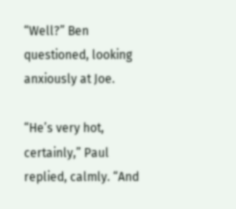“Well?” Ben questioned, looking anxiously at Joe.

“He’s very hot, certainly,” Paul replied, calmly. “And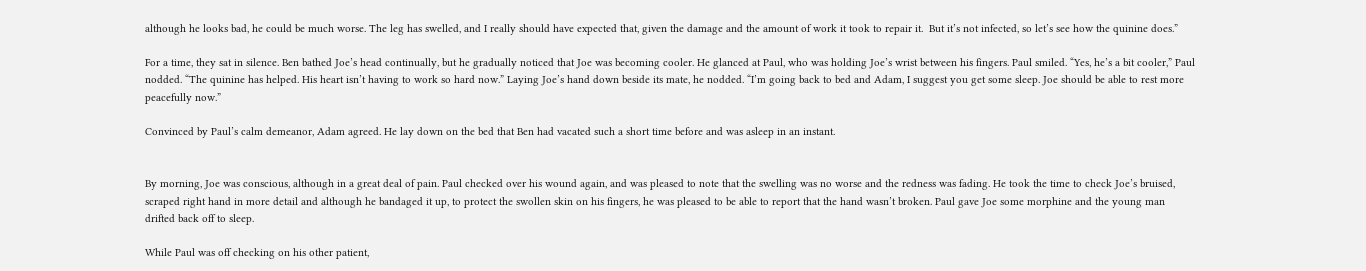although he looks bad, he could be much worse. The leg has swelled, and I really should have expected that, given the damage and the amount of work it took to repair it.  But it’s not infected, so let’s see how the quinine does.”

For a time, they sat in silence. Ben bathed Joe’s head continually, but he gradually noticed that Joe was becoming cooler. He glanced at Paul, who was holding Joe’s wrist between his fingers. Paul smiled. “Yes, he’s a bit cooler,” Paul nodded. “The quinine has helped. His heart isn’t having to work so hard now.” Laying Joe’s hand down beside its mate, he nodded. “I’m going back to bed and Adam, I suggest you get some sleep. Joe should be able to rest more peacefully now.”

Convinced by Paul’s calm demeanor, Adam agreed. He lay down on the bed that Ben had vacated such a short time before and was asleep in an instant.


By morning, Joe was conscious, although in a great deal of pain. Paul checked over his wound again, and was pleased to note that the swelling was no worse and the redness was fading. He took the time to check Joe’s bruised, scraped right hand in more detail and although he bandaged it up, to protect the swollen skin on his fingers, he was pleased to be able to report that the hand wasn’t broken. Paul gave Joe some morphine and the young man drifted back off to sleep.

While Paul was off checking on his other patient,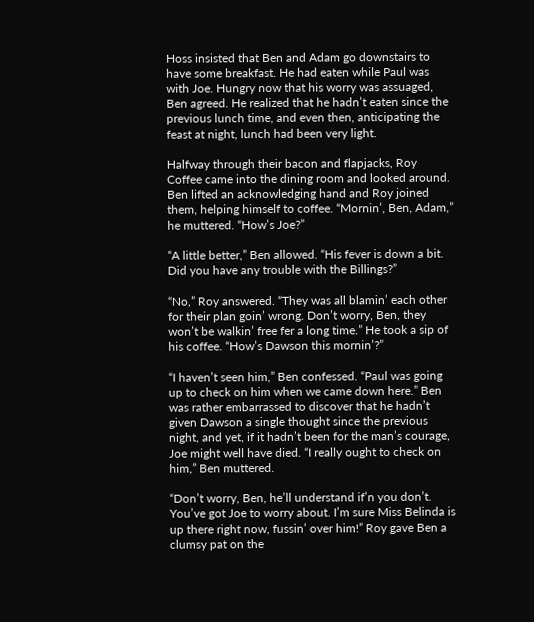Hoss insisted that Ben and Adam go downstairs to have some breakfast. He had eaten while Paul was with Joe. Hungry now that his worry was assuaged, Ben agreed. He realized that he hadn’t eaten since the previous lunch time, and even then, anticipating the feast at night, lunch had been very light.

Halfway through their bacon and flapjacks, Roy Coffee came into the dining room and looked around. Ben lifted an acknowledging hand and Roy joined them, helping himself to coffee. “Mornin’, Ben, Adam,” he muttered. “How’s Joe?”

“A little better,” Ben allowed. “His fever is down a bit. Did you have any trouble with the Billings?”

“No,” Roy answered. “They was all blamin’ each other for their plan goin’ wrong. Don’t worry, Ben, they won’t be walkin’ free fer a long time.” He took a sip of his coffee. “How’s Dawson this mornin’?”

“I haven’t seen him,” Ben confessed. “Paul was going up to check on him when we came down here.” Ben was rather embarrassed to discover that he hadn’t given Dawson a single thought since the previous night, and yet, if it hadn’t been for the man’s courage, Joe might well have died. “I really ought to check on him,” Ben muttered.

“Don’t worry, Ben, he’ll understand if’n you don’t. You’ve got Joe to worry about. I’m sure Miss Belinda is up there right now, fussin’ over him!” Roy gave Ben a clumsy pat on the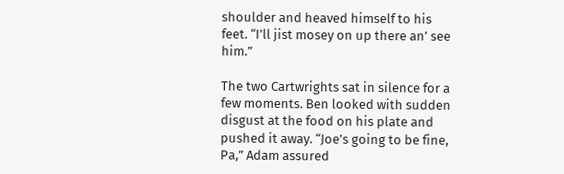shoulder and heaved himself to his feet. “I’ll jist mosey on up there an’ see him.”

The two Cartwrights sat in silence for a few moments. Ben looked with sudden disgust at the food on his plate and pushed it away. “Joe’s going to be fine, Pa,” Adam assured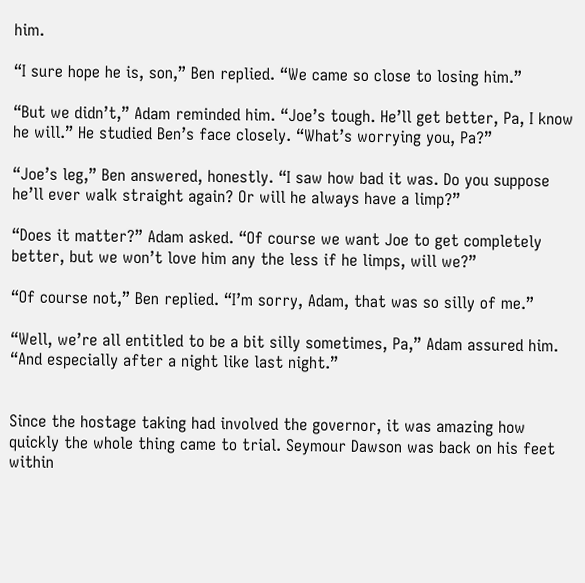him.

“I sure hope he is, son,” Ben replied. “We came so close to losing him.”

“But we didn’t,” Adam reminded him. “Joe’s tough. He’ll get better, Pa, I know he will.” He studied Ben’s face closely. “What’s worrying you, Pa?”

“Joe’s leg,” Ben answered, honestly. “I saw how bad it was. Do you suppose he’ll ever walk straight again? Or will he always have a limp?”

“Does it matter?” Adam asked. “Of course we want Joe to get completely better, but we won’t love him any the less if he limps, will we?”

“Of course not,” Ben replied. “I’m sorry, Adam, that was so silly of me.”

“Well, we’re all entitled to be a bit silly sometimes, Pa,” Adam assured him. “And especially after a night like last night.”


Since the hostage taking had involved the governor, it was amazing how quickly the whole thing came to trial. Seymour Dawson was back on his feet within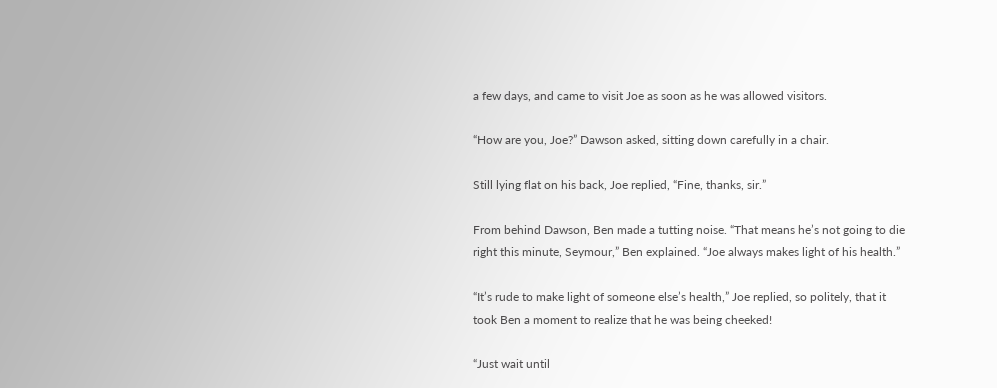a few days, and came to visit Joe as soon as he was allowed visitors.

“How are you, Joe?” Dawson asked, sitting down carefully in a chair.

Still lying flat on his back, Joe replied, “Fine, thanks, sir.”

From behind Dawson, Ben made a tutting noise. “That means he’s not going to die right this minute, Seymour,” Ben explained. “Joe always makes light of his health.”

“It’s rude to make light of someone else’s health,” Joe replied, so politely, that it took Ben a moment to realize that he was being cheeked!

“Just wait until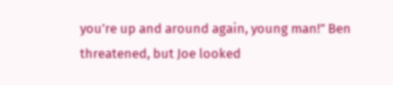you’re up and around again, young man!” Ben threatened, but Joe looked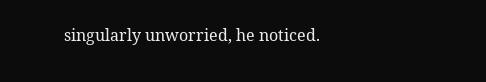singularly unworried, he noticed.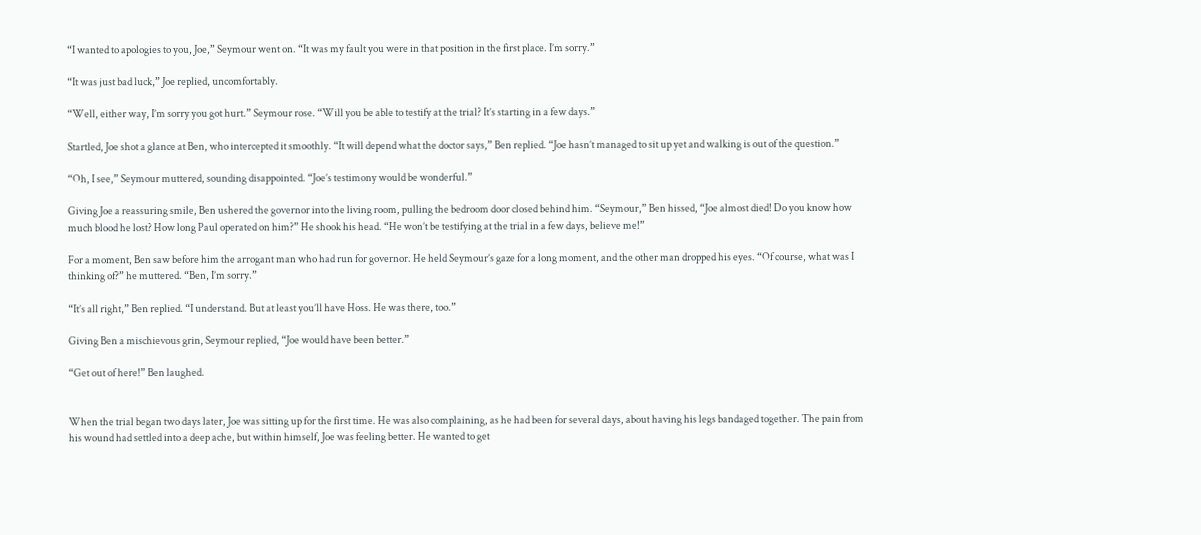“I wanted to apologies to you, Joe,” Seymour went on. “It was my fault you were in that position in the first place. I’m sorry.”

“It was just bad luck,” Joe replied, uncomfortably.

“Well, either way, I’m sorry you got hurt.” Seymour rose. “Will you be able to testify at the trial? It’s starting in a few days.”

Startled, Joe shot a glance at Ben, who intercepted it smoothly. “It will depend what the doctor says,” Ben replied. “Joe hasn’t managed to sit up yet and walking is out of the question.”

“Oh, I see,” Seymour muttered, sounding disappointed. “Joe’s testimony would be wonderful.”

Giving Joe a reassuring smile, Ben ushered the governor into the living room, pulling the bedroom door closed behind him. “Seymour,” Ben hissed, “Joe almost died! Do you know how much blood he lost? How long Paul operated on him?” He shook his head. “He won’t be testifying at the trial in a few days, believe me!”

For a moment, Ben saw before him the arrogant man who had run for governor. He held Seymour’s gaze for a long moment, and the other man dropped his eyes. “Of course, what was I thinking of?” he muttered. “Ben, I’m sorry.”

“It’s all right,” Ben replied. “I understand. But at least you’ll have Hoss. He was there, too.”

Giving Ben a mischievous grin, Seymour replied, “Joe would have been better.”

“Get out of here!” Ben laughed.


When the trial began two days later, Joe was sitting up for the first time. He was also complaining, as he had been for several days, about having his legs bandaged together. The pain from his wound had settled into a deep ache, but within himself, Joe was feeling better. He wanted to get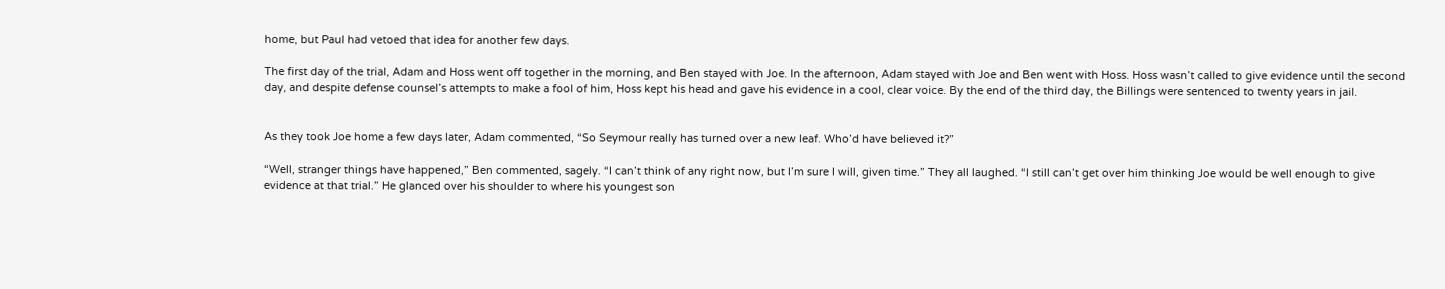home, but Paul had vetoed that idea for another few days.

The first day of the trial, Adam and Hoss went off together in the morning, and Ben stayed with Joe. In the afternoon, Adam stayed with Joe and Ben went with Hoss. Hoss wasn’t called to give evidence until the second day, and despite defense counsel’s attempts to make a fool of him, Hoss kept his head and gave his evidence in a cool, clear voice. By the end of the third day, the Billings were sentenced to twenty years in jail.


As they took Joe home a few days later, Adam commented, “So Seymour really has turned over a new leaf. Who’d have believed it?”

“Well, stranger things have happened,” Ben commented, sagely. “I can’t think of any right now, but I’m sure I will, given time.” They all laughed. “I still can’t get over him thinking Joe would be well enough to give evidence at that trial.” He glanced over his shoulder to where his youngest son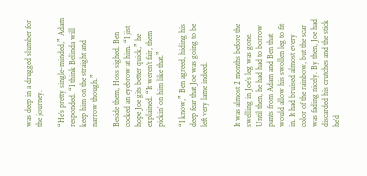was deep in a drugged slumber for the journey.

“He’s pretty single-minded,” Adam responded. “I think Belinda will keep him on the straight and narrow though.”

Beside them, Hoss sighed. Ben cocked an eyebrow at him. “I jist hope Joe gits better quick,” he explained. “It weren’t fair, them pickin’ on him like that.”

“I know,” Ben agreed, hiding his deep fear that Joe was going to be left very lame indeed.


It was almost 2 months before the swelling in Joe’s leg was gone. Until then, he had had to borrow pants from Adam and Ben that would allow his swollen leg to fit in. It had bruised almost every color of the rainbow, but the scar was fading nicely. By then, Joe had discarded his crutches and the stick he’d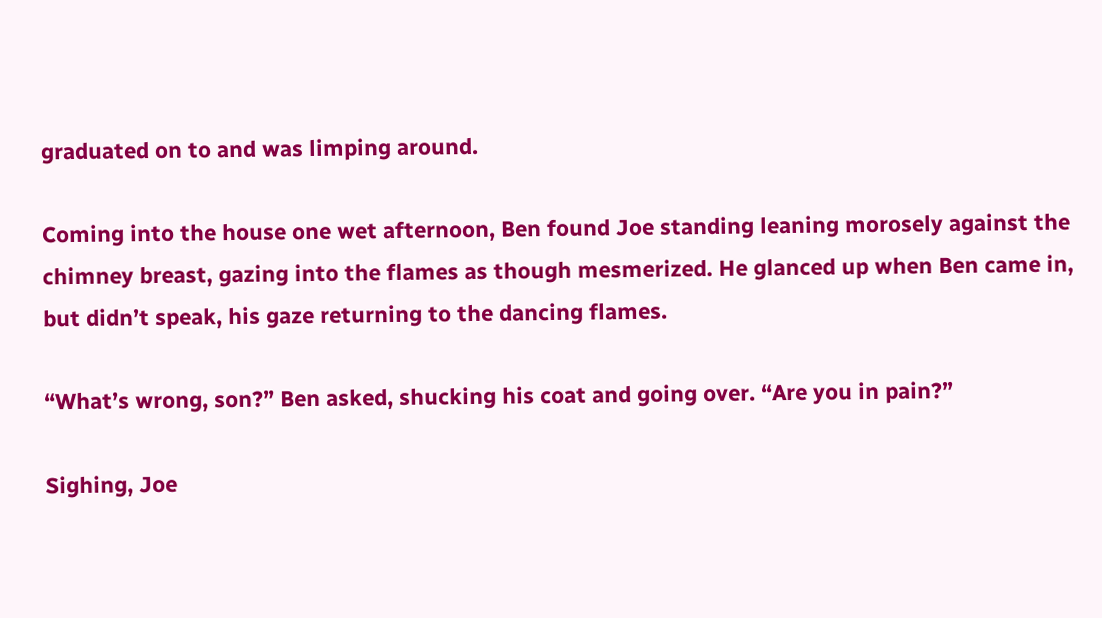graduated on to and was limping around.

Coming into the house one wet afternoon, Ben found Joe standing leaning morosely against the chimney breast, gazing into the flames as though mesmerized. He glanced up when Ben came in, but didn’t speak, his gaze returning to the dancing flames.

“What’s wrong, son?” Ben asked, shucking his coat and going over. “Are you in pain?”

Sighing, Joe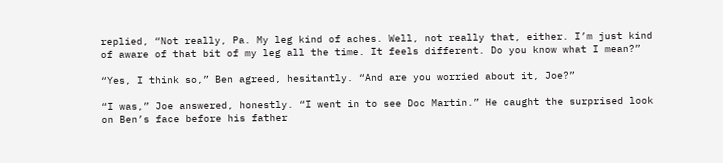replied, “Not really, Pa. My leg kind of aches. Well, not really that, either. I’m just kind of aware of that bit of my leg all the time. It feels different. Do you know what I mean?”

“Yes, I think so,” Ben agreed, hesitantly. “And are you worried about it, Joe?”

“I was,” Joe answered, honestly. “I went in to see Doc Martin.” He caught the surprised look on Ben’s face before his father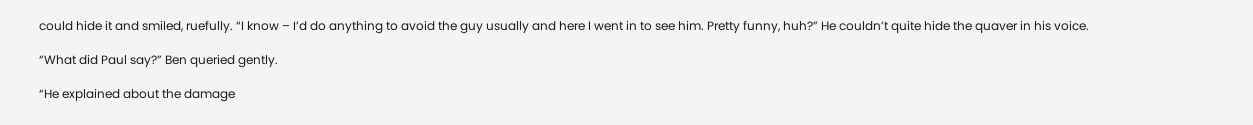could hide it and smiled, ruefully. “I know – I’d do anything to avoid the guy usually and here I went in to see him. Pretty funny, huh?” He couldn’t quite hide the quaver in his voice.

“What did Paul say?” Ben queried gently.

“He explained about the damage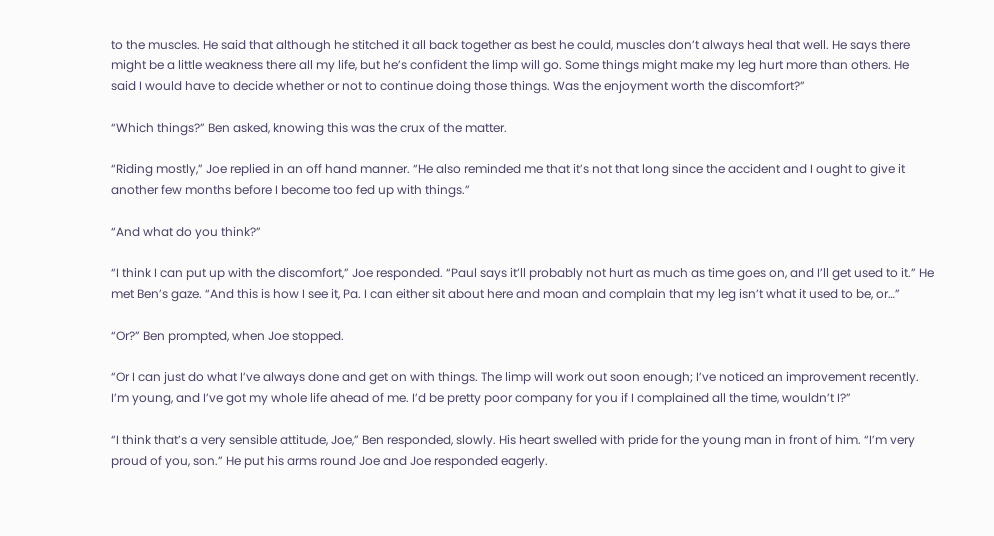to the muscles. He said that although he stitched it all back together as best he could, muscles don’t always heal that well. He says there might be a little weakness there all my life, but he’s confident the limp will go. Some things might make my leg hurt more than others. He said I would have to decide whether or not to continue doing those things. Was the enjoyment worth the discomfort?”

“Which things?” Ben asked, knowing this was the crux of the matter.

“Riding mostly,” Joe replied in an off hand manner. “He also reminded me that it’s not that long since the accident and I ought to give it another few months before I become too fed up with things.”

“And what do you think?”

“I think I can put up with the discomfort,” Joe responded. “Paul says it’ll probably not hurt as much as time goes on, and I’ll get used to it.” He met Ben’s gaze. “And this is how I see it, Pa. I can either sit about here and moan and complain that my leg isn’t what it used to be, or…”

“Or?” Ben prompted, when Joe stopped.

“Or I can just do what I’ve always done and get on with things. The limp will work out soon enough; I’ve noticed an improvement recently. I’m young, and I’ve got my whole life ahead of me. I’d be pretty poor company for you if I complained all the time, wouldn’t I?”

“I think that’s a very sensible attitude, Joe,” Ben responded, slowly. His heart swelled with pride for the young man in front of him. “I’m very proud of you, son.” He put his arms round Joe and Joe responded eagerly.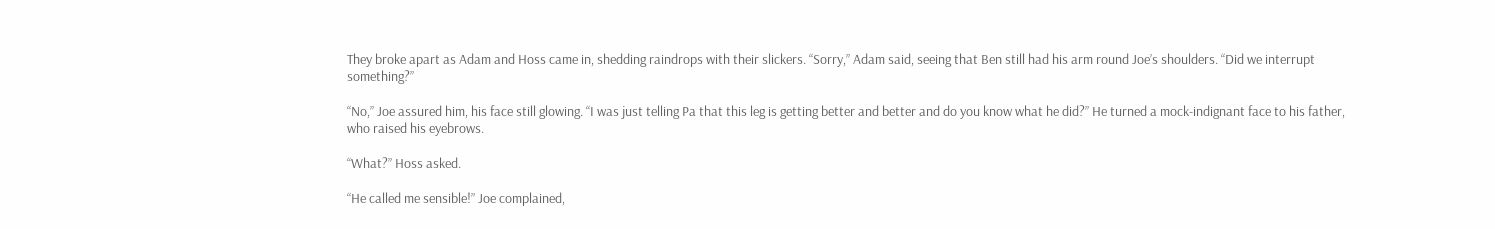They broke apart as Adam and Hoss came in, shedding raindrops with their slickers. “Sorry,” Adam said, seeing that Ben still had his arm round Joe’s shoulders. “Did we interrupt something?”

“No,” Joe assured him, his face still glowing. “I was just telling Pa that this leg is getting better and better and do you know what he did?” He turned a mock-indignant face to his father, who raised his eyebrows.

“What?” Hoss asked.

“He called me sensible!” Joe complained,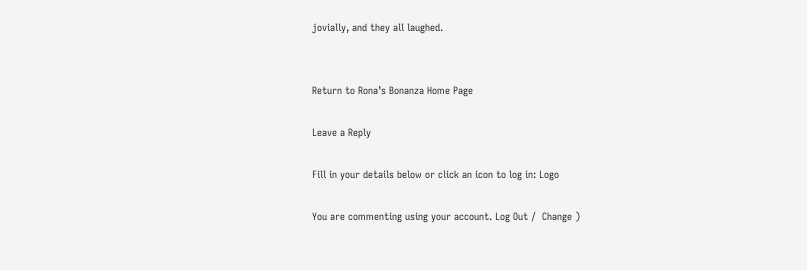jovially, and they all laughed.


Return to Rona’s Bonanza Home Page

Leave a Reply

Fill in your details below or click an icon to log in: Logo

You are commenting using your account. Log Out /  Change )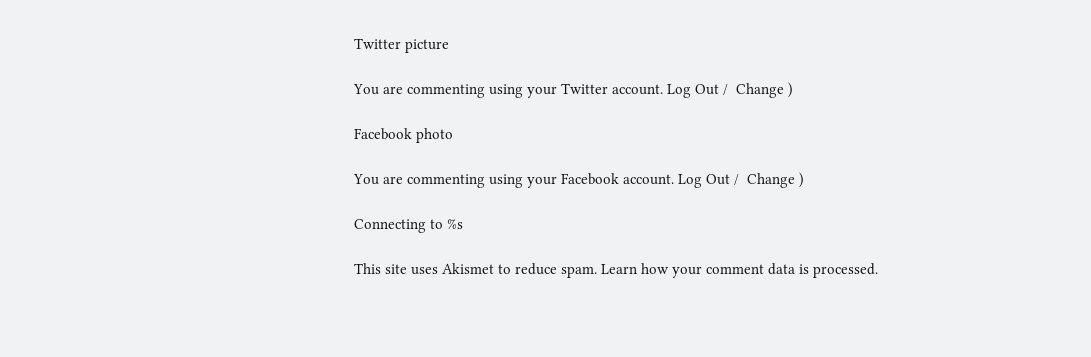Twitter picture

You are commenting using your Twitter account. Log Out /  Change )

Facebook photo

You are commenting using your Facebook account. Log Out /  Change )

Connecting to %s

This site uses Akismet to reduce spam. Learn how your comment data is processed.